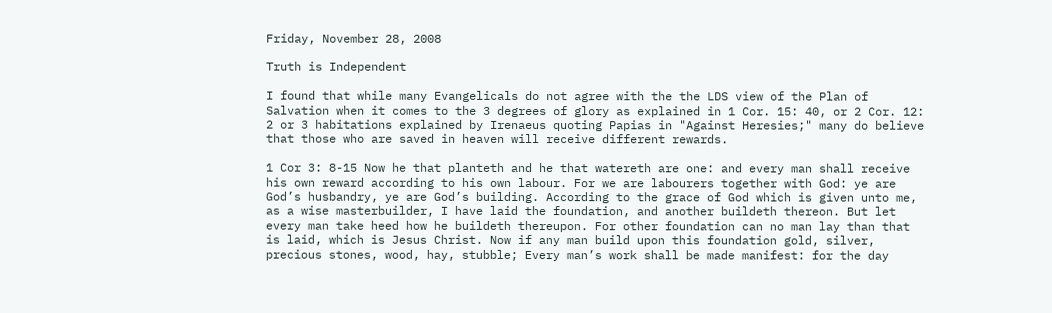Friday, November 28, 2008

Truth is Independent

I found that while many Evangelicals do not agree with the the LDS view of the Plan of Salvation when it comes to the 3 degrees of glory as explained in 1 Cor. 15: 40, or 2 Cor. 12: 2 or 3 habitations explained by Irenaeus quoting Papias in "Against Heresies;" many do believe that those who are saved in heaven will receive different rewards.

1 Cor 3: 8-15 Now he that planteth and he that watereth are one: and every man shall receive his own reward according to his own labour. For we are labourers together with God: ye are God’s husbandry, ye are God’s building. According to the grace of God which is given unto me, as a wise masterbuilder, I have laid the foundation, and another buildeth thereon. But let every man take heed how he buildeth thereupon. For other foundation can no man lay than that is laid, which is Jesus Christ. Now if any man build upon this foundation gold, silver, precious stones, wood, hay, stubble; Every man’s work shall be made manifest: for the day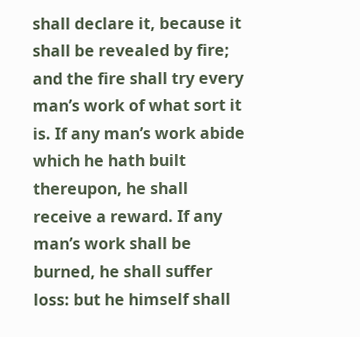shall declare it, because it shall be revealed by fire; and the fire shall try every man’s work of what sort it is. If any man’s work abide which he hath built thereupon, he shall receive a reward. If any man’s work shall be burned, he shall suffer loss: but he himself shall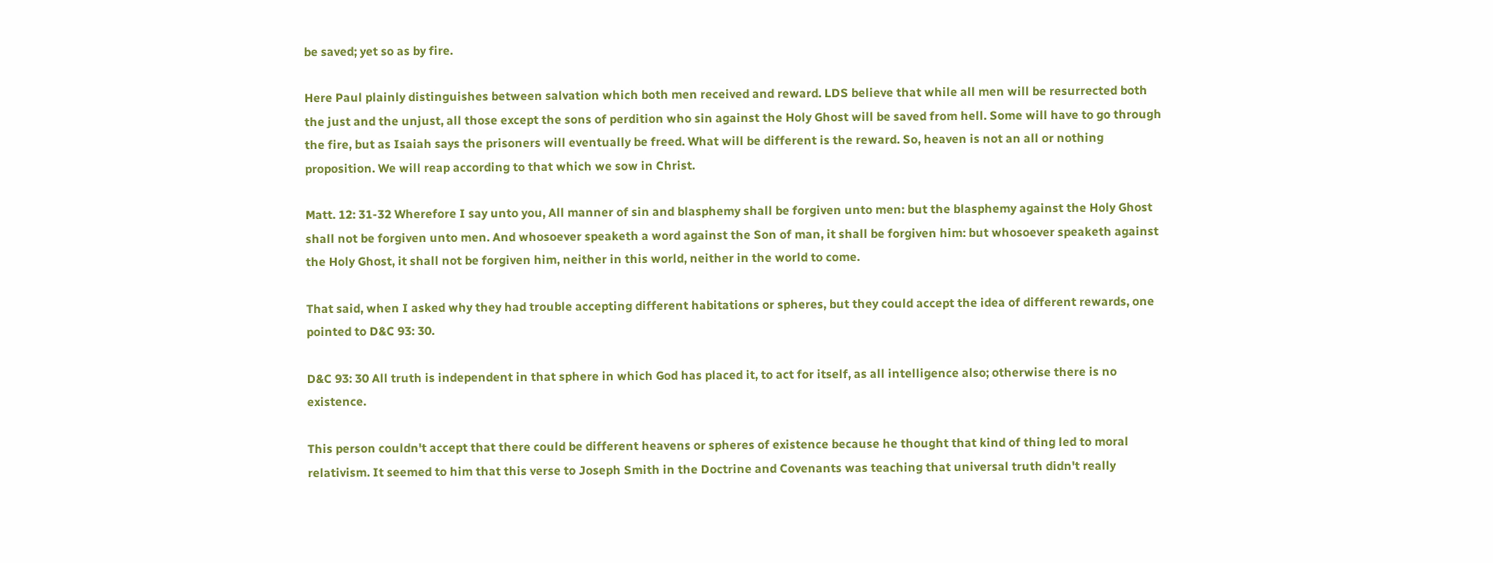be saved; yet so as by fire.

Here Paul plainly distinguishes between salvation which both men received and reward. LDS believe that while all men will be resurrected both the just and the unjust, all those except the sons of perdition who sin against the Holy Ghost will be saved from hell. Some will have to go through the fire, but as Isaiah says the prisoners will eventually be freed. What will be different is the reward. So, heaven is not an all or nothing proposition. We will reap according to that which we sow in Christ.

Matt. 12: 31-32 Wherefore I say unto you, All manner of sin and blasphemy shall be forgiven unto men: but the blasphemy against the Holy Ghost shall not be forgiven unto men. And whosoever speaketh a word against the Son of man, it shall be forgiven him: but whosoever speaketh against the Holy Ghost, it shall not be forgiven him, neither in this world, neither in the world to come.

That said, when I asked why they had trouble accepting different habitations or spheres, but they could accept the idea of different rewards, one pointed to D&C 93: 30.

D&C 93: 30 All truth is independent in that sphere in which God has placed it, to act for itself, as all intelligence also; otherwise there is no existence.

This person couldn't accept that there could be different heavens or spheres of existence because he thought that kind of thing led to moral relativism. It seemed to him that this verse to Joseph Smith in the Doctrine and Covenants was teaching that universal truth didn't really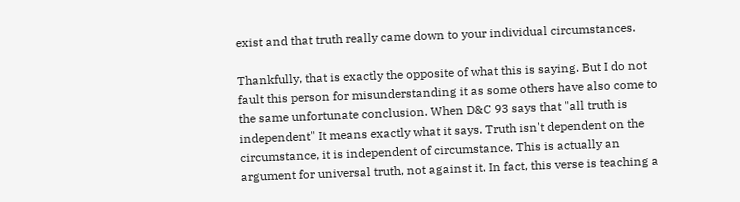exist and that truth really came down to your individual circumstances.

Thankfully, that is exactly the opposite of what this is saying. But I do not fault this person for misunderstanding it as some others have also come to the same unfortunate conclusion. When D&C 93 says that "all truth is independent" It means exactly what it says. Truth isn't dependent on the circumstance, it is independent of circumstance. This is actually an argument for universal truth, not against it. In fact, this verse is teaching a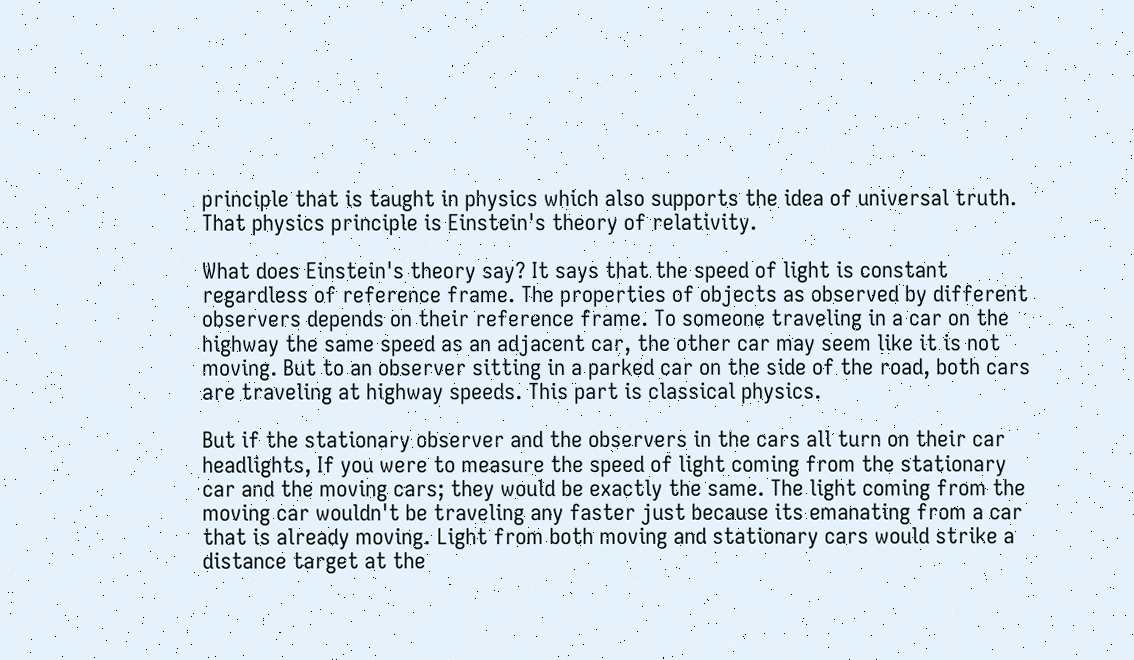principle that is taught in physics which also supports the idea of universal truth. That physics principle is Einstein's theory of relativity.

What does Einstein's theory say? It says that the speed of light is constant regardless of reference frame. The properties of objects as observed by different observers depends on their reference frame. To someone traveling in a car on the highway the same speed as an adjacent car, the other car may seem like it is not moving. But to an observer sitting in a parked car on the side of the road, both cars are traveling at highway speeds. This part is classical physics.

But if the stationary observer and the observers in the cars all turn on their car headlights, If you were to measure the speed of light coming from the stationary car and the moving cars; they would be exactly the same. The light coming from the moving car wouldn't be traveling any faster just because its emanating from a car that is already moving. Light from both moving and stationary cars would strike a distance target at the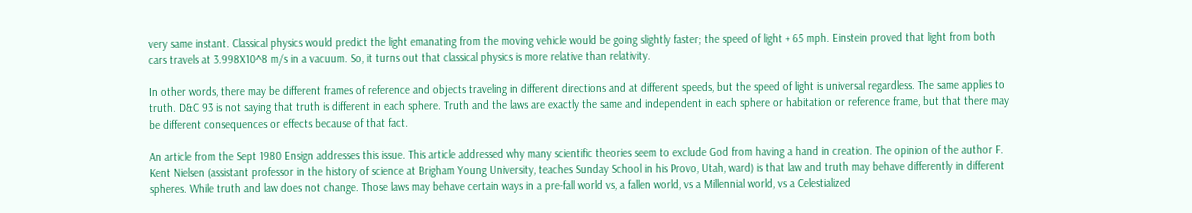very same instant. Classical physics would predict the light emanating from the moving vehicle would be going slightly faster; the speed of light + 65 mph. Einstein proved that light from both cars travels at 3.998X10^8 m/s in a vacuum. So, it turns out that classical physics is more relative than relativity.

In other words, there may be different frames of reference and objects traveling in different directions and at different speeds, but the speed of light is universal regardless. The same applies to truth. D&C 93 is not saying that truth is different in each sphere. Truth and the laws are exactly the same and independent in each sphere or habitation or reference frame, but that there may be different consequences or effects because of that fact.

An article from the Sept 1980 Ensign addresses this issue. This article addressed why many scientific theories seem to exclude God from having a hand in creation. The opinion of the author F. Kent Nielsen (assistant professor in the history of science at Brigham Young University, teaches Sunday School in his Provo, Utah, ward) is that law and truth may behave differently in different spheres. While truth and law does not change. Those laws may behave certain ways in a pre-fall world vs, a fallen world, vs a Millennial world, vs a Celestialized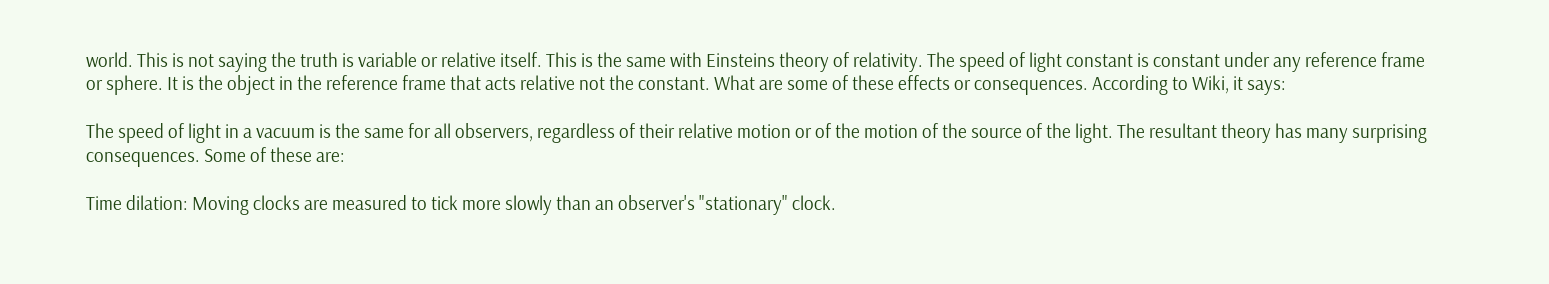world. This is not saying the truth is variable or relative itself. This is the same with Einsteins theory of relativity. The speed of light constant is constant under any reference frame or sphere. It is the object in the reference frame that acts relative not the constant. What are some of these effects or consequences. According to Wiki, it says:

The speed of light in a vacuum is the same for all observers, regardless of their relative motion or of the motion of the source of the light. The resultant theory has many surprising consequences. Some of these are:

Time dilation: Moving clocks are measured to tick more slowly than an observer's "stationary" clock.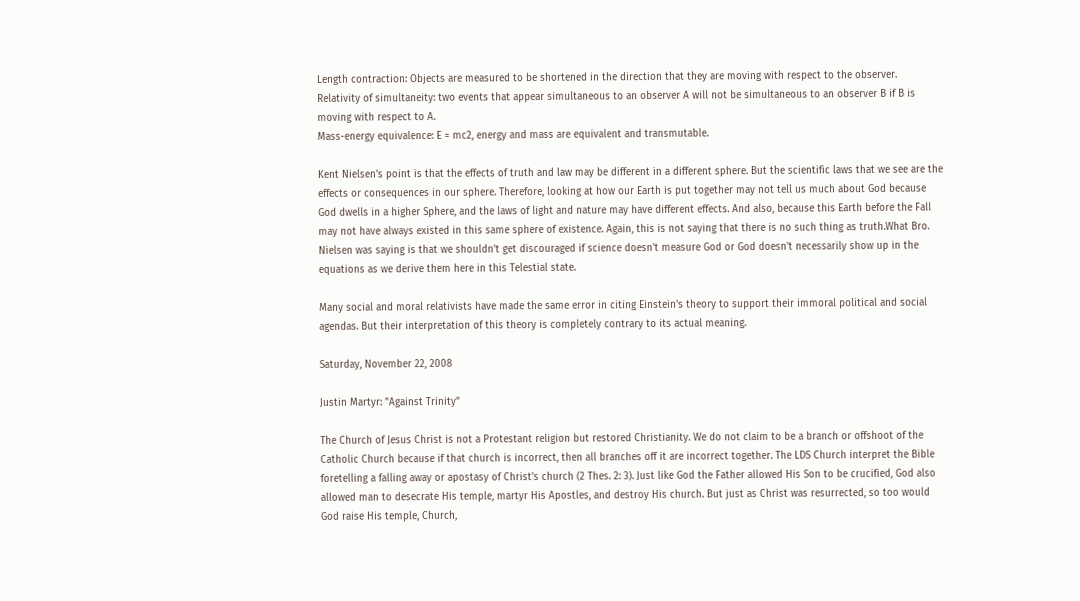Length contraction: Objects are measured to be shortened in the direction that they are moving with respect to the observer.
Relativity of simultaneity: two events that appear simultaneous to an observer A will not be simultaneous to an observer B if B is moving with respect to A.
Mass-energy equivalence: E = mc2, energy and mass are equivalent and transmutable.

Kent Nielsen's point is that the effects of truth and law may be different in a different sphere. But the scientific laws that we see are the effects or consequences in our sphere. Therefore, looking at how our Earth is put together may not tell us much about God because God dwells in a higher Sphere, and the laws of light and nature may have different effects. And also, because this Earth before the Fall may not have always existed in this same sphere of existence. Again, this is not saying that there is no such thing as truth.What Bro. Nielsen was saying is that we shouldn't get discouraged if science doesn't measure God or God doesn't necessarily show up in the equations as we derive them here in this Telestial state.

Many social and moral relativists have made the same error in citing Einstein's theory to support their immoral political and social agendas. But their interpretation of this theory is completely contrary to its actual meaning.

Saturday, November 22, 2008

Justin Martyr: "Against Trinity"

The Church of Jesus Christ is not a Protestant religion but restored Christianity. We do not claim to be a branch or offshoot of the Catholic Church because if that church is incorrect, then all branches off it are incorrect together. The LDS Church interpret the Bible foretelling a falling away or apostasy of Christ's church (2 Thes. 2: 3). Just like God the Father allowed His Son to be crucified, God also allowed man to desecrate His temple, martyr His Apostles, and destroy His church. But just as Christ was resurrected, so too would God raise His temple, Church,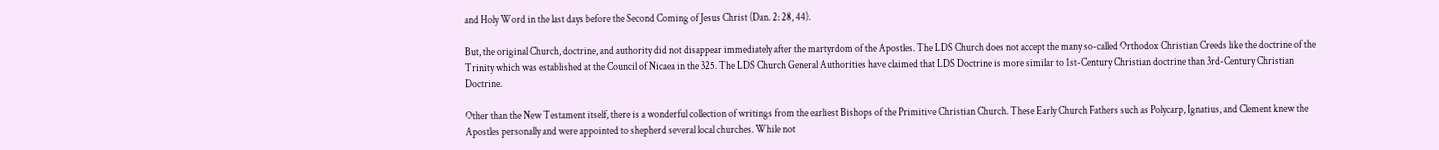and Holy Word in the last days before the Second Coming of Jesus Christ (Dan. 2: 28, 44).

But, the original Church, doctrine, and authority did not disappear immediately after the martyrdom of the Apostles. The LDS Church does not accept the many so-called Orthodox Christian Creeds like the doctrine of the Trinity which was established at the Council of Nicaea in the 325. The LDS Church General Authorities have claimed that LDS Doctrine is more similar to 1st-Century Christian doctrine than 3rd-Century Christian Doctrine.

Other than the New Testament itself, there is a wonderful collection of writings from the earliest Bishops of the Primitive Christian Church. These Early Church Fathers such as Polycarp, Ignatius, and Clement knew the Apostles personally and were appointed to shepherd several local churches. While not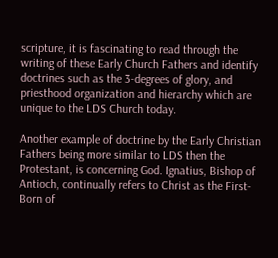scripture, it is fascinating to read through the writing of these Early Church Fathers and identify doctrines such as the 3-degrees of glory, and priesthood organization and hierarchy which are unique to the LDS Church today.

Another example of doctrine by the Early Christian Fathers being more similar to LDS then the Protestant, is concerning God. Ignatius, Bishop of Antioch, continually refers to Christ as the First-Born of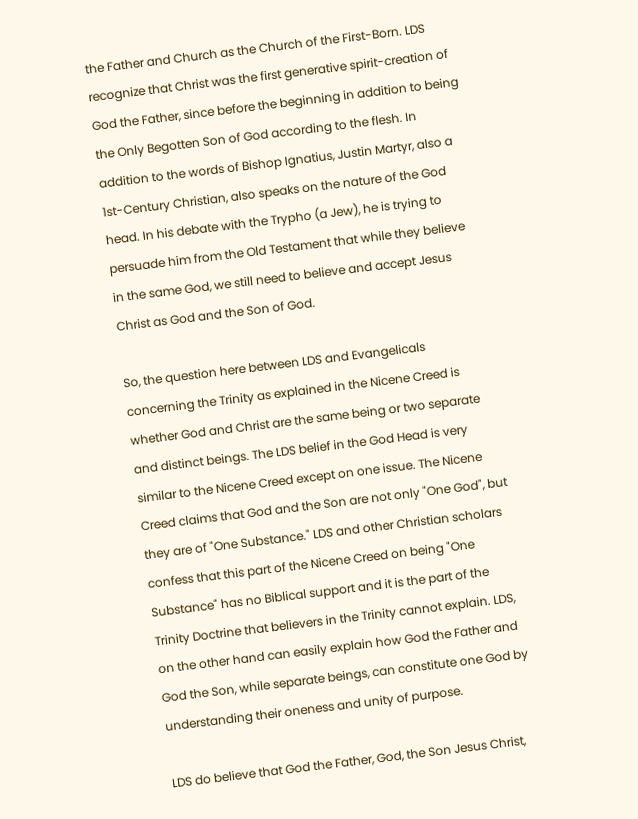the Father and Church as the Church of the First-Born. LDS recognize that Christ was the first generative spirit-creation of God the Father, since before the beginning in addition to being the Only Begotten Son of God according to the flesh. In addition to the words of Bishop Ignatius, Justin Martyr, also a 1st-Century Christian, also speaks on the nature of the God head. In his debate with the Trypho (a Jew), he is trying to persuade him from the Old Testament that while they believe in the same God, we still need to believe and accept Jesus Christ as God and the Son of God.

So, the question here between LDS and Evangelicals concerning the Trinity as explained in the Nicene Creed is whether God and Christ are the same being or two separate and distinct beings. The LDS belief in the God Head is very similar to the Nicene Creed except on one issue. The Nicene Creed claims that God and the Son are not only "One God", but they are of "One Substance." LDS and other Christian scholars confess that this part of the Nicene Creed on being "One Substance" has no Biblical support and it is the part of the Trinity Doctrine that believers in the Trinity cannot explain. LDS, on the other hand can easily explain how God the Father and God the Son, while separate beings, can constitute one God by understanding their oneness and unity of purpose.

LDS do believe that God the Father, God, the Son Jesus Christ,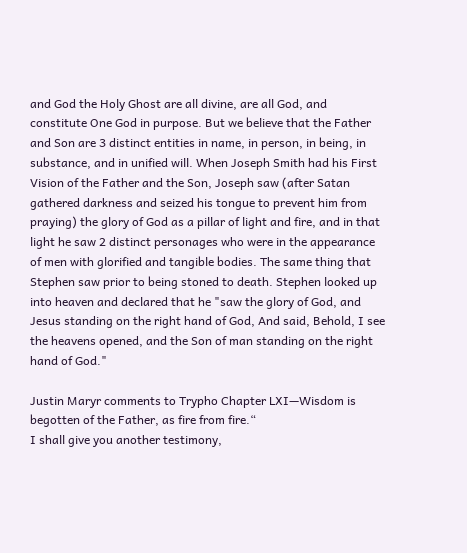and God the Holy Ghost are all divine, are all God, and constitute One God in purpose. But we believe that the Father and Son are 3 distinct entities in name, in person, in being, in substance, and in unified will. When Joseph Smith had his First Vision of the Father and the Son, Joseph saw (after Satan gathered darkness and seized his tongue to prevent him from praying) the glory of God as a pillar of light and fire, and in that light he saw 2 distinct personages who were in the appearance of men with glorified and tangible bodies. The same thing that Stephen saw prior to being stoned to death. Stephen looked up into heaven and declared that he "saw the glory of God, and Jesus standing on the right hand of God, And said, Behold, I see the heavens opened, and the Son of man standing on the right hand of God."

Justin Maryr comments to Trypho Chapter LXI—Wisdom is begotten of the Father, as fire from fire.“
I shall give you another testimony,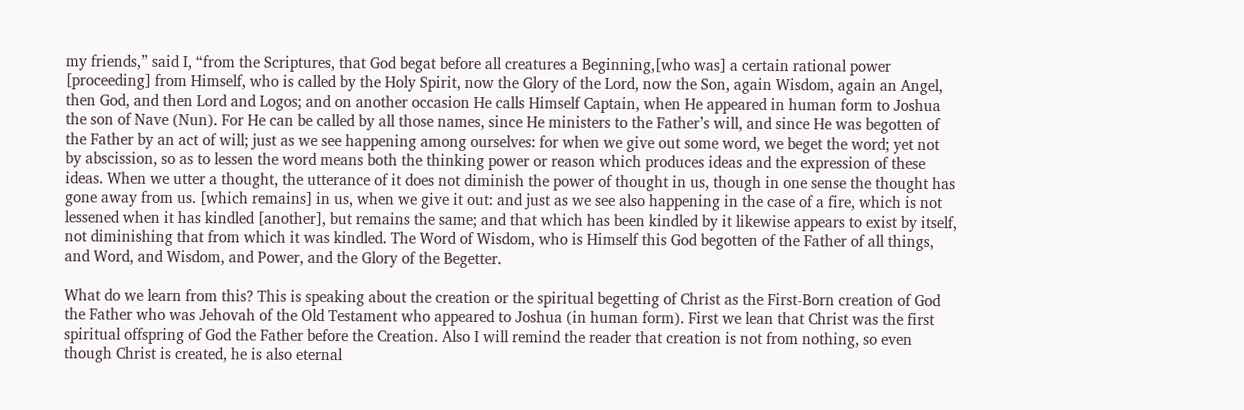my friends,” said I, “from the Scriptures, that God begat before all creatures a Beginning,[who was] a certain rational power [proceeding] from Himself, who is called by the Holy Spirit, now the Glory of the Lord, now the Son, again Wisdom, again an Angel, then God, and then Lord and Logos; and on another occasion He calls Himself Captain, when He appeared in human form to Joshua the son of Nave (Nun). For He can be called by all those names, since He ministers to the Father’s will, and since He was begotten of the Father by an act of will; just as we see happening among ourselves: for when we give out some word, we beget the word; yet not by abscission, so as to lessen the word means both the thinking power or reason which produces ideas and the expression of these ideas. When we utter a thought, the utterance of it does not diminish the power of thought in us, though in one sense the thought has gone away from us. [which remains] in us, when we give it out: and just as we see also happening in the case of a fire, which is not lessened when it has kindled [another], but remains the same; and that which has been kindled by it likewise appears to exist by itself, not diminishing that from which it was kindled. The Word of Wisdom, who is Himself this God begotten of the Father of all things, and Word, and Wisdom, and Power, and the Glory of the Begetter.

What do we learn from this? This is speaking about the creation or the spiritual begetting of Christ as the First-Born creation of God the Father who was Jehovah of the Old Testament who appeared to Joshua (in human form). First we lean that Christ was the first spiritual offspring of God the Father before the Creation. Also I will remind the reader that creation is not from nothing, so even though Christ is created, he is also eternal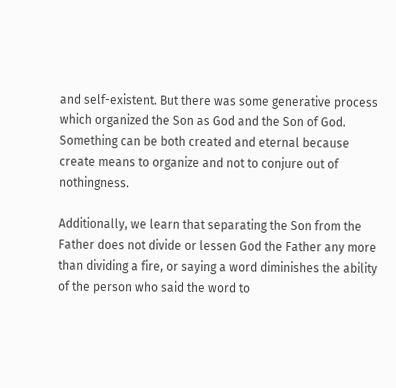and self-existent. But there was some generative process which organized the Son as God and the Son of God. Something can be both created and eternal because create means to organize and not to conjure out of nothingness.

Additionally, we learn that separating the Son from the Father does not divide or lessen God the Father any more than dividing a fire, or saying a word diminishes the ability of the person who said the word to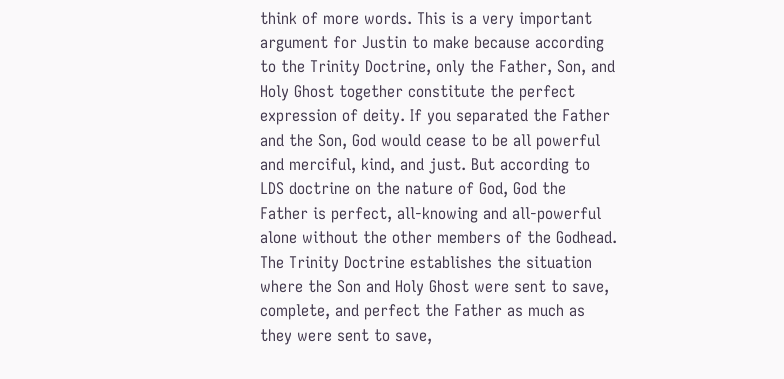think of more words. This is a very important argument for Justin to make because according to the Trinity Doctrine, only the Father, Son, and Holy Ghost together constitute the perfect expression of deity. If you separated the Father and the Son, God would cease to be all powerful and merciful, kind, and just. But according to LDS doctrine on the nature of God, God the Father is perfect, all-knowing and all-powerful alone without the other members of the Godhead. The Trinity Doctrine establishes the situation where the Son and Holy Ghost were sent to save, complete, and perfect the Father as much as they were sent to save,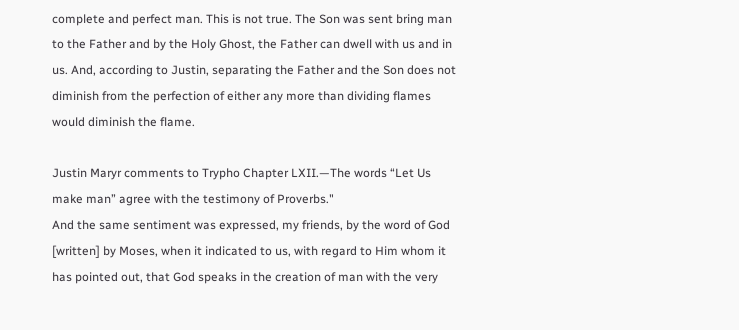complete and perfect man. This is not true. The Son was sent bring man to the Father and by the Holy Ghost, the Father can dwell with us and in us. And, according to Justin, separating the Father and the Son does not diminish from the perfection of either any more than dividing flames would diminish the flame.

Justin Maryr comments to Trypho Chapter LXII.—The words “Let Us make man” agree with the testimony of Proverbs."
And the same sentiment was expressed, my friends, by the word of God [written] by Moses, when it indicated to us, with regard to Him whom it has pointed out, that God speaks in the creation of man with the very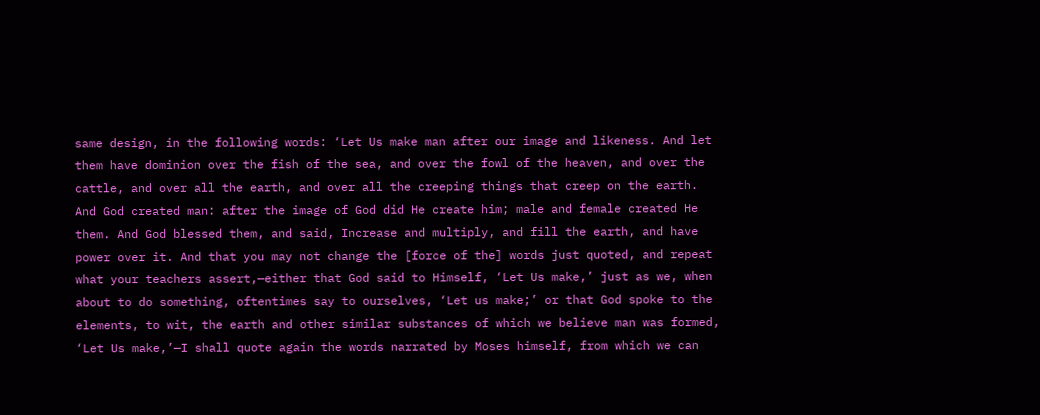same design, in the following words: ‘Let Us make man after our image and likeness. And let them have dominion over the fish of the sea, and over the fowl of the heaven, and over the cattle, and over all the earth, and over all the creeping things that creep on the earth. And God created man: after the image of God did He create him; male and female created He them. And God blessed them, and said, Increase and multiply, and fill the earth, and have power over it. And that you may not change the [force of the] words just quoted, and repeat what your teachers assert,—either that God said to Himself, ‘Let Us make,’ just as we, when about to do something, oftentimes say to ourselves, ‘Let us make;’ or that God spoke to the elements, to wit, the earth and other similar substances of which we believe man was formed, ‘Let Us make,’—I shall quote again the words narrated by Moses himself, from which we can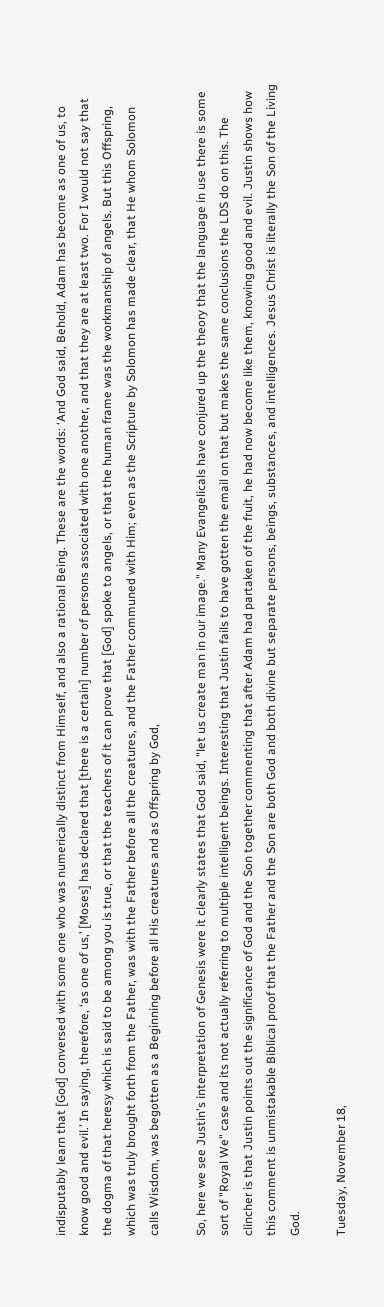indisputably learn that [God] conversed with some one who was numerically distinct from Himself, and also a rational Being. These are the words: ‘And God said, Behold, Adam has become as one of us, to know good and evil.’ In saying, therefore, ‘as one of us,’ [Moses] has declared that [there is a certain] number of persons associated with one another, and that they are at least two. For I would not say that the dogma of that heresy which is said to be among you is true, or that the teachers of it can prove that [God] spoke to angels, or that the human frame was the workmanship of angels. But this Offspring, which was truly brought forth from the Father, was with the Father before all the creatures, and the Father communed with Him; even as the Scripture by Solomon has made clear, that He whom Solomon calls Wisdom, was begotten as a Beginning before all His creatures and as Offspring by God,

So, here we see Justin's interpretation of Genesis were it clearly states that God said, "let us create man in our image." Many Evangelicals have conjured up the theory that the language in use there is some sort of "Royal We" case and its not actually referring to multiple intelligent beings. Interesting that Justin fails to have gotten the email on that but makes the same conclusions the LDS do on this. The clincher is that Justin points out the significance of God and the Son together commenting that after Adam had partaken of the fruit, he had now become like them, knowing good and evil. Justin shows how this comment is unmistakable Biblical proof that the Father and the Son are both God and both divine but separate persons, beings, substances, and intelligences. Jesus Christ is literally the Son of the Living God.

Tuesday, November 18,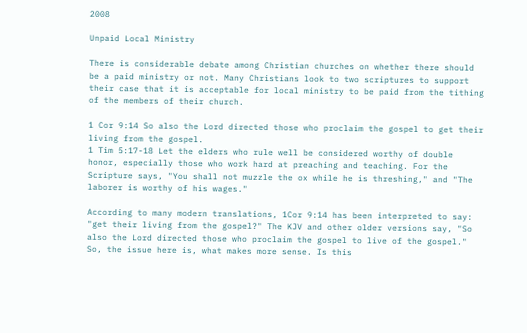2008

Unpaid Local Ministry

There is considerable debate among Christian churches on whether there should be a paid ministry or not. Many Christians look to two scriptures to support their case that it is acceptable for local ministry to be paid from the tithing of the members of their church.

1 Cor 9:14 So also the Lord directed those who proclaim the gospel to get their living from the gospel.
1 Tim 5:17-18 Let the elders who rule well be considered worthy of double honor, especially those who work hard at preaching and teaching. For the Scripture says, "You shall not muzzle the ox while he is threshing," and "The laborer is worthy of his wages."

According to many modern translations, 1Cor 9:14 has been interpreted to say: "get their living from the gospel?" The KJV and other older versions say, "So also the Lord directed those who proclaim the gospel to live of the gospel." So, the issue here is, what makes more sense. Is this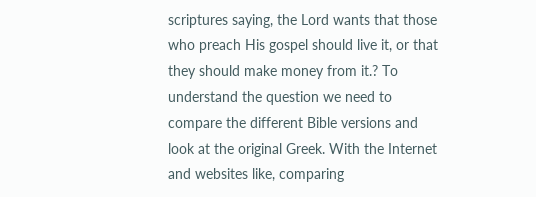scriptures saying, the Lord wants that those who preach His gospel should live it, or that they should make money from it.? To understand the question we need to compare the different Bible versions and look at the original Greek. With the Internet and websites like, comparing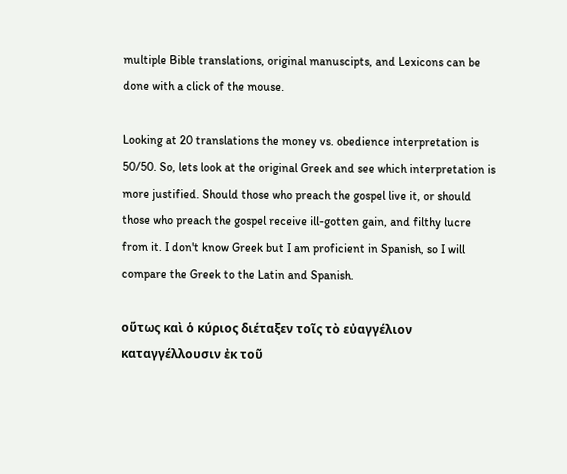multiple Bible translations, original manuscipts, and Lexicons can be done with a click of the mouse.

Looking at 20 translations the money vs. obedience interpretation is 50/50. So, lets look at the original Greek and see which interpretation is more justified. Should those who preach the gospel live it, or should those who preach the gospel receive ill-gotten gain, and filthy lucre from it. I don't know Greek but I am proficient in Spanish, so I will compare the Greek to the Latin and Spanish.

οὕτως καὶ ὁ κύριος διέταξεν τοῖς τὸ εὐαγγέλιον καταγγέλλουσιν ἐκ τοῦ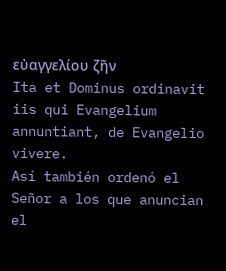εὐαγγελίου ζῆν
Ita et Dominus ordinavit iis qui Evangelium annuntiant, de Evangelio vivere.
Así también ordenó el Señor a los que anuncian el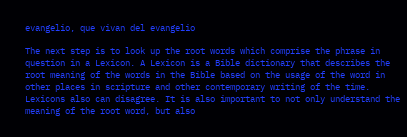evangelio, que vivan del evangelio

The next step is to look up the root words which comprise the phrase in question in a Lexicon. A Lexicon is a Bible dictionary that describes the root meaning of the words in the Bible based on the usage of the word in other places in scripture and other contemporary writing of the time. Lexicons also can disagree. It is also important to not only understand the meaning of the root word, but also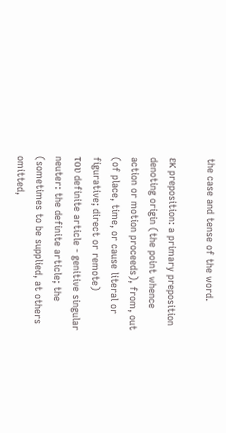the case and tense of the word.

εκ preposition: a primary preposition denoting origin (the point whence action or motion proceeds), from, out (of place, time, or cause literal or figurative; direct or remote)
του definite article - genitive singular neuter: the definite article; the (sometimes to be supplied, at others omitted,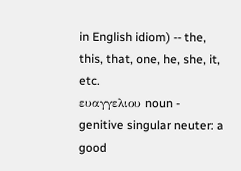in English idiom) -- the, this, that, one, he, she, it, etc.
ευαγγελιου noun - genitive singular neuter: a good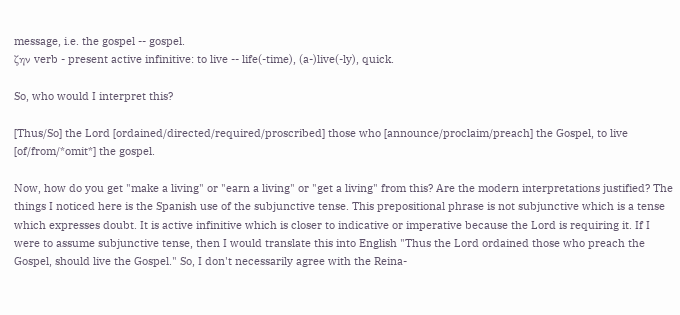message, i.e. the gospel -- gospel.
ζην verb - present active infinitive: to live -- life(-time), (a-)live(-ly), quick.

So, who would I interpret this?

[Thus/So] the Lord [ordained/directed/required/proscribed] those who [announce/proclaim/preach] the Gospel, to live [of/from/*omit*] the gospel.

Now, how do you get "make a living" or "earn a living" or "get a living" from this? Are the modern interpretations justified? The things I noticed here is the Spanish use of the subjunctive tense. This prepositional phrase is not subjunctive which is a tense which expresses doubt. It is active infinitive which is closer to indicative or imperative because the Lord is requiring it. If I were to assume subjunctive tense, then I would translate this into English "Thus the Lord ordained those who preach the Gospel, should live the Gospel." So, I don't necessarily agree with the Reina-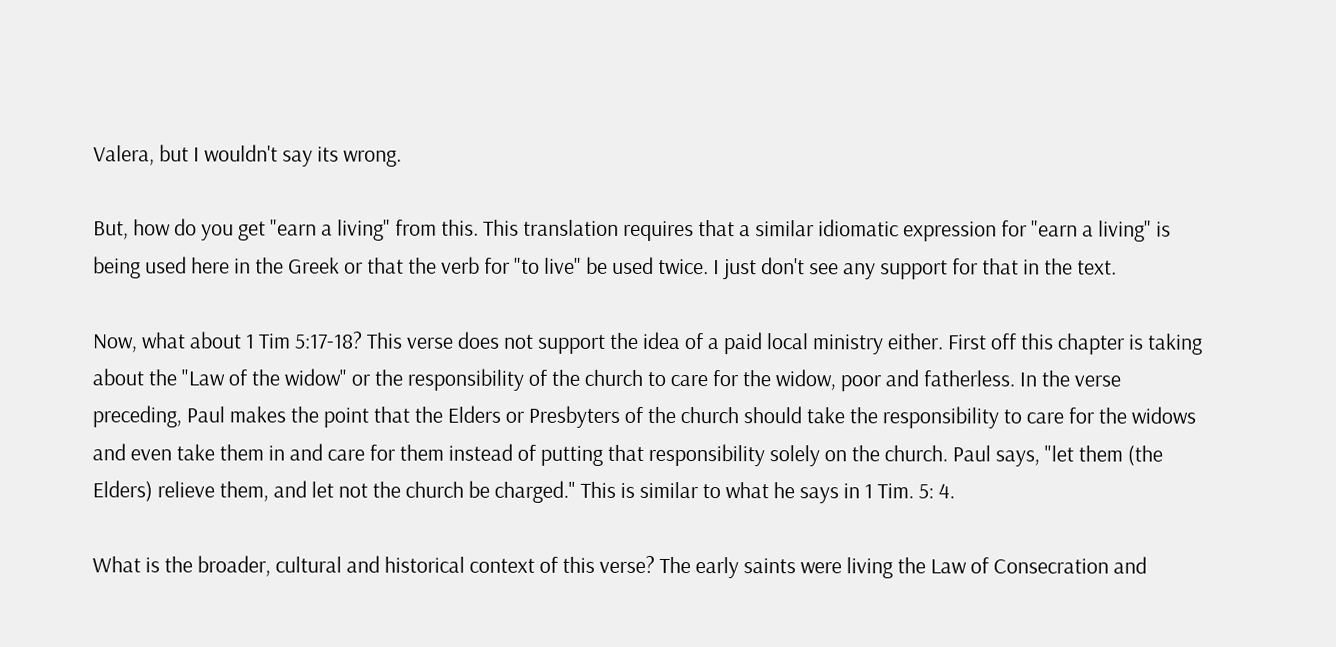Valera, but I wouldn't say its wrong.

But, how do you get "earn a living" from this. This translation requires that a similar idiomatic expression for "earn a living" is being used here in the Greek or that the verb for "to live" be used twice. I just don't see any support for that in the text.

Now, what about 1 Tim 5:17-18? This verse does not support the idea of a paid local ministry either. First off this chapter is taking about the "Law of the widow" or the responsibility of the church to care for the widow, poor and fatherless. In the verse preceding, Paul makes the point that the Elders or Presbyters of the church should take the responsibility to care for the widows and even take them in and care for them instead of putting that responsibility solely on the church. Paul says, "let them (the Elders) relieve them, and let not the church be charged." This is similar to what he says in 1 Tim. 5: 4.

What is the broader, cultural and historical context of this verse? The early saints were living the Law of Consecration and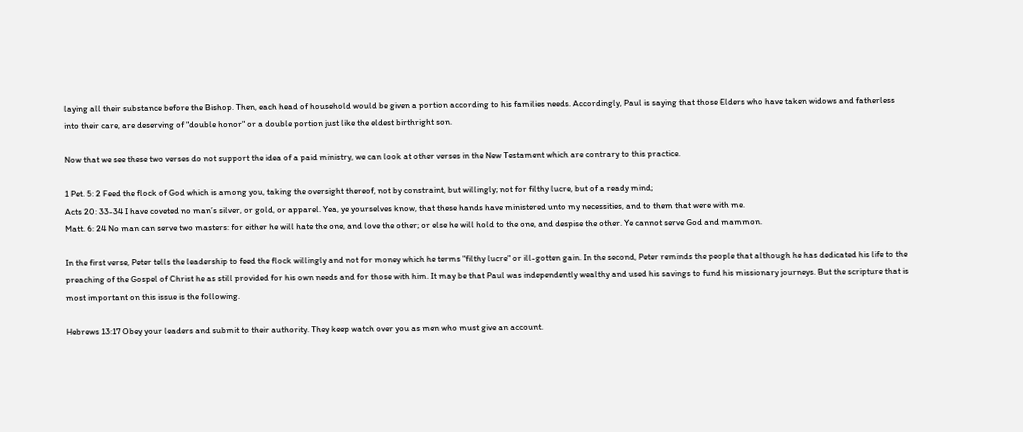laying all their substance before the Bishop. Then, each head of household would be given a portion according to his families needs. Accordingly, Paul is saying that those Elders who have taken widows and fatherless into their care, are deserving of "double honor" or a double portion just like the eldest birthright son.

Now that we see these two verses do not support the idea of a paid ministry, we can look at other verses in the New Testament which are contrary to this practice.

1 Pet. 5: 2 Feed the flock of God which is among you, taking the oversight thereof, not by constraint, but willingly; not for filthy lucre, but of a ready mind;
Acts 20: 33-34 I have coveted no man’s silver, or gold, or apparel. Yea, ye yourselves know, that these hands have ministered unto my necessities, and to them that were with me.
Matt. 6: 24 No man can serve two masters: for either he will hate the one, and love the other; or else he will hold to the one, and despise the other. Ye cannot serve God and mammon.

In the first verse, Peter tells the leadership to feed the flock willingly and not for money which he terms "filthy lucre" or ill-gotten gain. In the second, Peter reminds the people that although he has dedicated his life to the preaching of the Gospel of Christ he as still provided for his own needs and for those with him. It may be that Paul was independently wealthy and used his savings to fund his missionary journeys. But the scripture that is most important on this issue is the following.

Hebrews 13:17 Obey your leaders and submit to their authority. They keep watch over you as men who must give an account.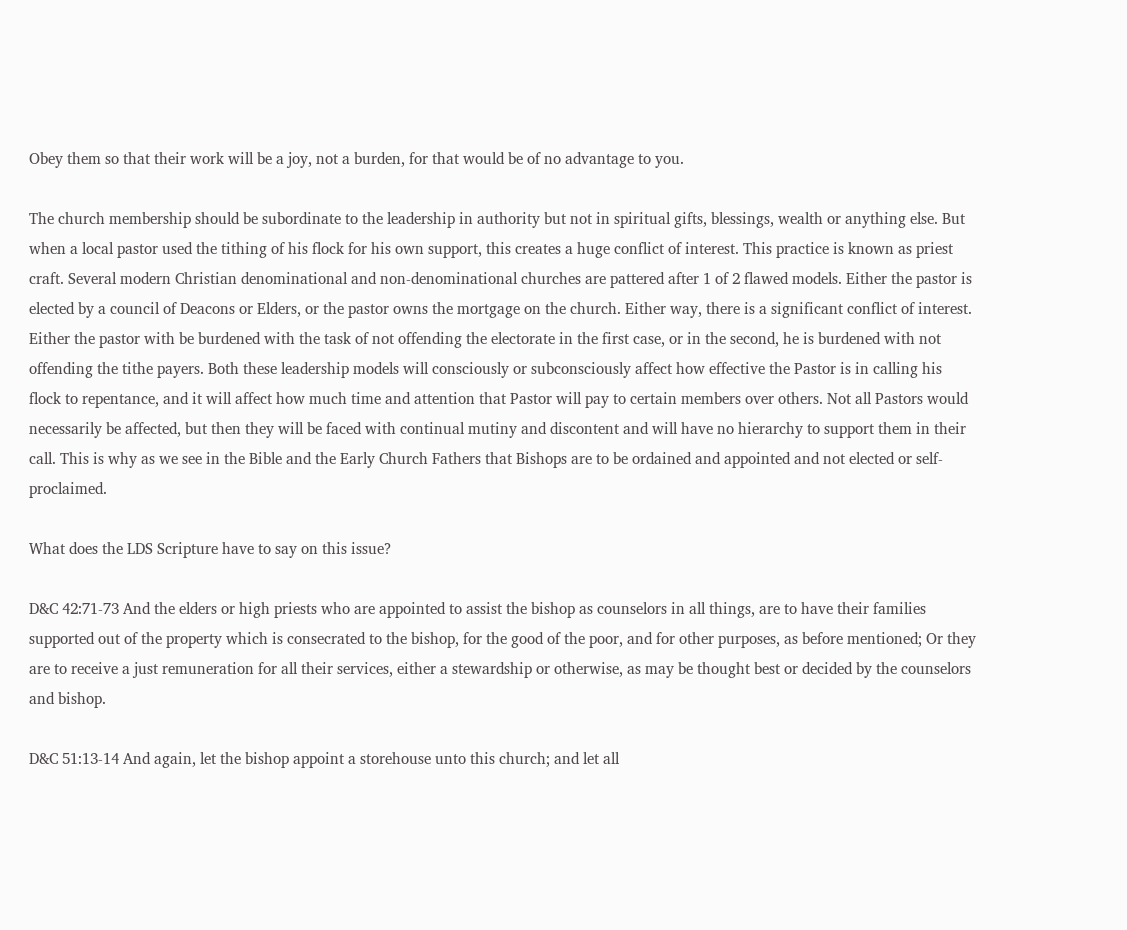Obey them so that their work will be a joy, not a burden, for that would be of no advantage to you.

The church membership should be subordinate to the leadership in authority but not in spiritual gifts, blessings, wealth or anything else. But when a local pastor used the tithing of his flock for his own support, this creates a huge conflict of interest. This practice is known as priest craft. Several modern Christian denominational and non-denominational churches are pattered after 1 of 2 flawed models. Either the pastor is elected by a council of Deacons or Elders, or the pastor owns the mortgage on the church. Either way, there is a significant conflict of interest. Either the pastor with be burdened with the task of not offending the electorate in the first case, or in the second, he is burdened with not offending the tithe payers. Both these leadership models will consciously or subconsciously affect how effective the Pastor is in calling his flock to repentance, and it will affect how much time and attention that Pastor will pay to certain members over others. Not all Pastors would necessarily be affected, but then they will be faced with continual mutiny and discontent and will have no hierarchy to support them in their call. This is why as we see in the Bible and the Early Church Fathers that Bishops are to be ordained and appointed and not elected or self-proclaimed.

What does the LDS Scripture have to say on this issue?

D&C 42:71-73 And the elders or high priests who are appointed to assist the bishop as counselors in all things, are to have their families supported out of the property which is consecrated to the bishop, for the good of the poor, and for other purposes, as before mentioned; Or they are to receive a just remuneration for all their services, either a stewardship or otherwise, as may be thought best or decided by the counselors and bishop.

D&C 51:13-14 And again, let the bishop appoint a storehouse unto this church; and let all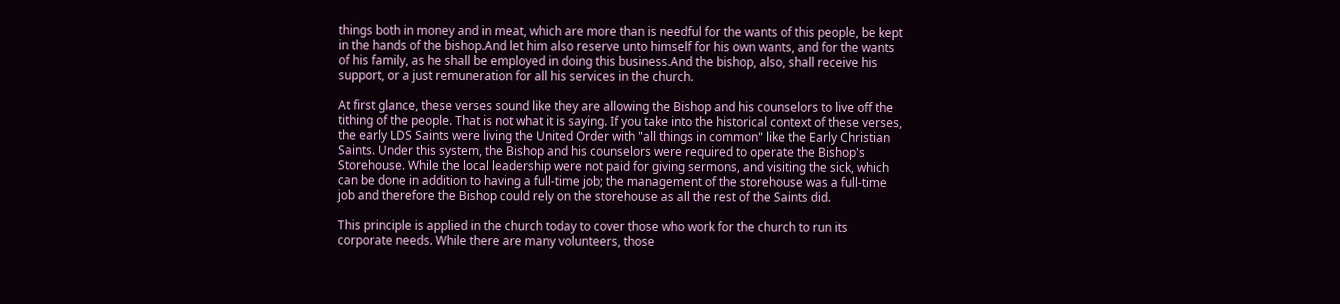things both in money and in meat, which are more than is needful for the wants of this people, be kept in the hands of the bishop.And let him also reserve unto himself for his own wants, and for the wants of his family, as he shall be employed in doing this business.And the bishop, also, shall receive his support, or a just remuneration for all his services in the church.

At first glance, these verses sound like they are allowing the Bishop and his counselors to live off the tithing of the people. That is not what it is saying. If you take into the historical context of these verses, the early LDS Saints were living the United Order with "all things in common" like the Early Christian Saints. Under this system, the Bishop and his counselors were required to operate the Bishop's Storehouse. While the local leadership were not paid for giving sermons, and visiting the sick, which can be done in addition to having a full-time job; the management of the storehouse was a full-time job and therefore the Bishop could rely on the storehouse as all the rest of the Saints did.

This principle is applied in the church today to cover those who work for the church to run its corporate needs. While there are many volunteers, those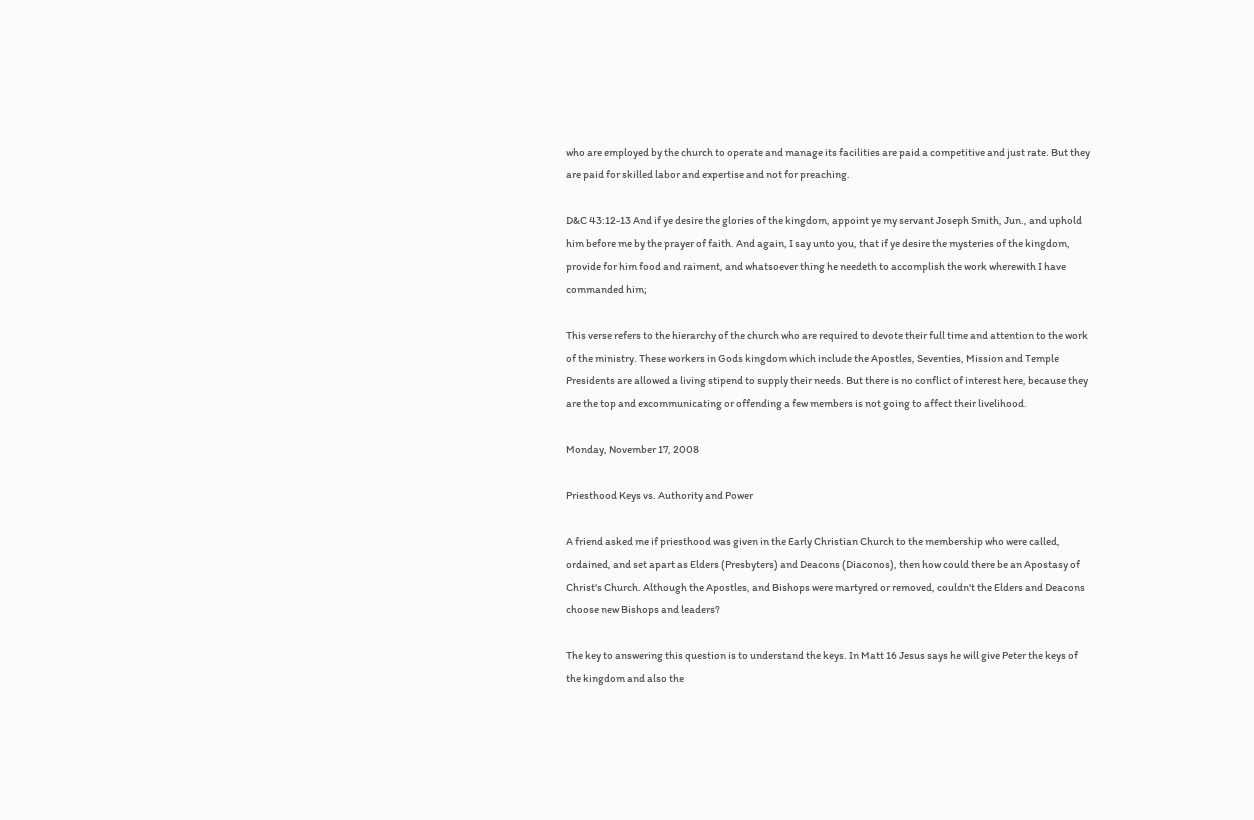who are employed by the church to operate and manage its facilities are paid a competitive and just rate. But they are paid for skilled labor and expertise and not for preaching.

D&C 43:12-13 And if ye desire the glories of the kingdom, appoint ye my servant Joseph Smith, Jun., and uphold him before me by the prayer of faith. And again, I say unto you, that if ye desire the mysteries of the kingdom, provide for him food and raiment, and whatsoever thing he needeth to accomplish the work wherewith I have commanded him;

This verse refers to the hierarchy of the church who are required to devote their full time and attention to the work of the ministry. These workers in Gods kingdom which include the Apostles, Seventies, Mission and Temple Presidents are allowed a living stipend to supply their needs. But there is no conflict of interest here, because they are the top and excommunicating or offending a few members is not going to affect their livelihood.

Monday, November 17, 2008

Priesthood Keys vs. Authority and Power

A friend asked me if priesthood was given in the Early Christian Church to the membership who were called, ordained, and set apart as Elders (Presbyters) and Deacons (Diaconos), then how could there be an Apostasy of Christ's Church. Although the Apostles, and Bishops were martyred or removed, couldn't the Elders and Deacons choose new Bishops and leaders?

The key to answering this question is to understand the keys. In Matt 16 Jesus says he will give Peter the keys of the kingdom and also the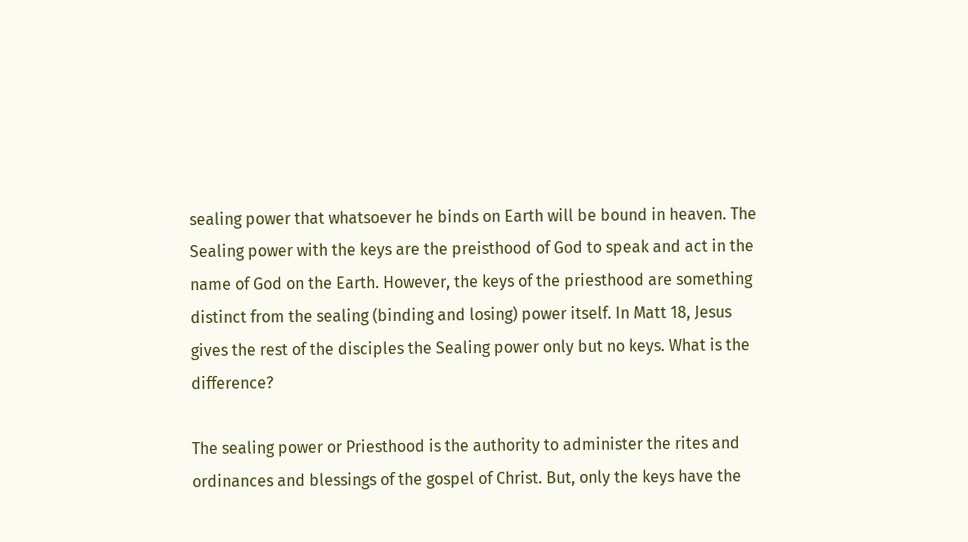sealing power that whatsoever he binds on Earth will be bound in heaven. The Sealing power with the keys are the preisthood of God to speak and act in the name of God on the Earth. However, the keys of the priesthood are something distinct from the sealing (binding and losing) power itself. In Matt 18, Jesus gives the rest of the disciples the Sealing power only but no keys. What is the difference?

The sealing power or Priesthood is the authority to administer the rites and ordinances and blessings of the gospel of Christ. But, only the keys have the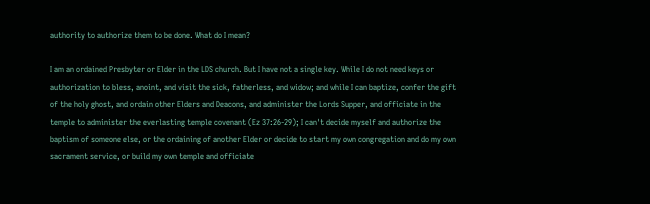authority to authorize them to be done. What do I mean?

I am an ordained Presbyter or Elder in the LDS church. But I have not a single key. While I do not need keys or authorization to bless, anoint, and visit the sick, fatherless, and widow; and while I can baptize, confer the gift of the holy ghost, and ordain other Elders and Deacons, and administer the Lords Supper, and officiate in the temple to administer the everlasting temple covenant (Ez 37:26-29); I can't decide myself and authorize the baptism of someone else, or the ordaining of another Elder or decide to start my own congregation and do my own sacrament service, or build my own temple and officiate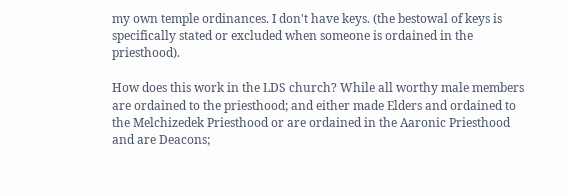my own temple ordinances. I don't have keys. (the bestowal of keys is specifically stated or excluded when someone is ordained in the priesthood).

How does this work in the LDS church? While all worthy male members are ordained to the priesthood; and either made Elders and ordained to the Melchizedek Priesthood or are ordained in the Aaronic Priesthood and are Deacons;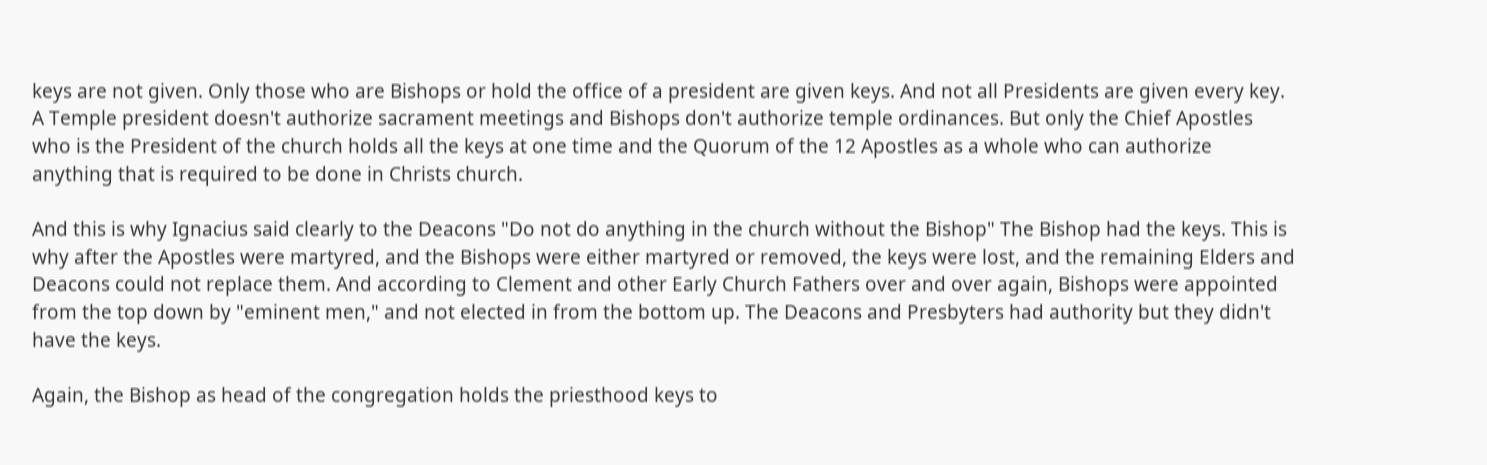keys are not given. Only those who are Bishops or hold the office of a president are given keys. And not all Presidents are given every key. A Temple president doesn't authorize sacrament meetings and Bishops don't authorize temple ordinances. But only the Chief Apostles who is the President of the church holds all the keys at one time and the Quorum of the 12 Apostles as a whole who can authorize anything that is required to be done in Christs church.

And this is why Ignacius said clearly to the Deacons "Do not do anything in the church without the Bishop" The Bishop had the keys. This is why after the Apostles were martyred, and the Bishops were either martyred or removed, the keys were lost, and the remaining Elders and Deacons could not replace them. And according to Clement and other Early Church Fathers over and over again, Bishops were appointed from the top down by "eminent men," and not elected in from the bottom up. The Deacons and Presbyters had authority but they didn't have the keys.

Again, the Bishop as head of the congregation holds the priesthood keys to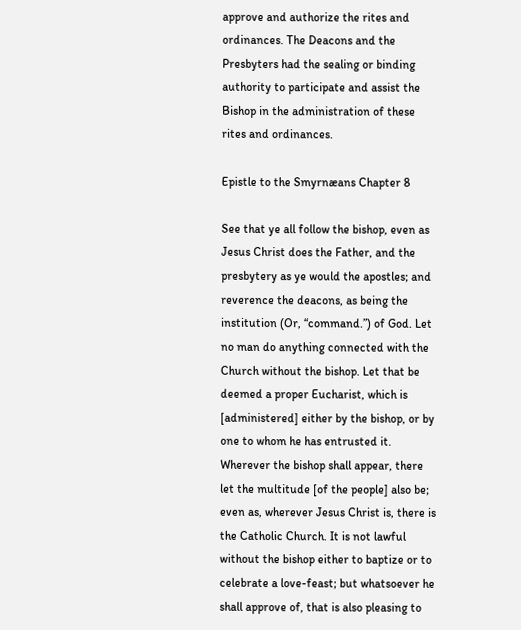approve and authorize the rites and ordinances. The Deacons and the Presbyters had the sealing or binding authority to participate and assist the Bishop in the administration of these rites and ordinances.

Epistle to the Smyrnæans Chapter 8

See that ye all follow the bishop, even as Jesus Christ does the Father, and the presbytery as ye would the apostles; and reverence the deacons, as being the institution (Or, “command.”) of God. Let no man do anything connected with the Church without the bishop. Let that be deemed a proper Eucharist, which is [administered] either by the bishop, or by one to whom he has entrusted it. Wherever the bishop shall appear, there let the multitude [of the people] also be; even as, wherever Jesus Christ is, there is the Catholic Church. It is not lawful without the bishop either to baptize or to celebrate a love-feast; but whatsoever he shall approve of, that is also pleasing to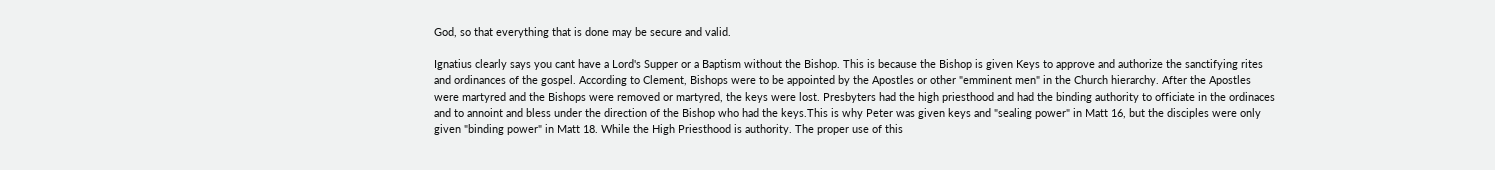God, so that everything that is done may be secure and valid.

Ignatius clearly says you cant have a Lord's Supper or a Baptism without the Bishop. This is because the Bishop is given Keys to approve and authorize the sanctifying rites and ordinances of the gospel. According to Clement, Bishops were to be appointed by the Apostles or other "emminent men" in the Church hierarchy. After the Apostles were martyred and the Bishops were removed or martyred, the keys were lost. Presbyters had the high priesthood and had the binding authority to officiate in the ordinaces and to annoint and bless under the direction of the Bishop who had the keys.This is why Peter was given keys and "sealing power" in Matt 16, but the disciples were only given "binding power" in Matt 18. While the High Priesthood is authority. The proper use of this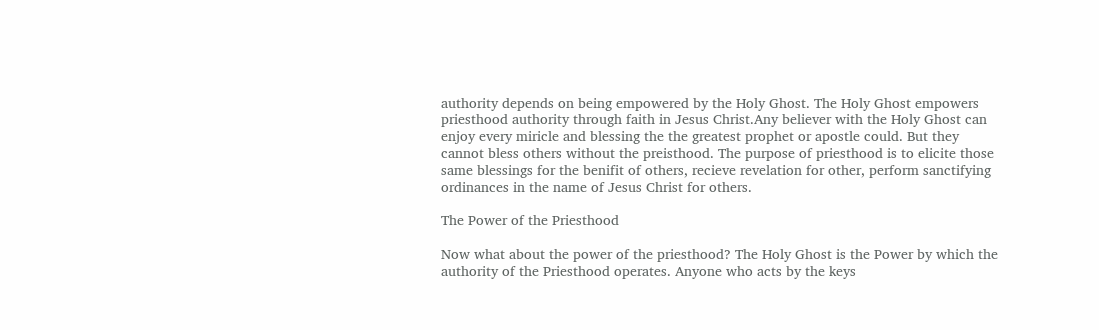authority depends on being empowered by the Holy Ghost. The Holy Ghost empowers priesthood authority through faith in Jesus Christ.Any believer with the Holy Ghost can enjoy every miricle and blessing the the greatest prophet or apostle could. But they cannot bless others without the preisthood. The purpose of priesthood is to elicite those same blessings for the benifit of others, recieve revelation for other, perform sanctifying ordinances in the name of Jesus Christ for others.

The Power of the Priesthood

Now what about the power of the priesthood? The Holy Ghost is the Power by which the authority of the Priesthood operates. Anyone who acts by the keys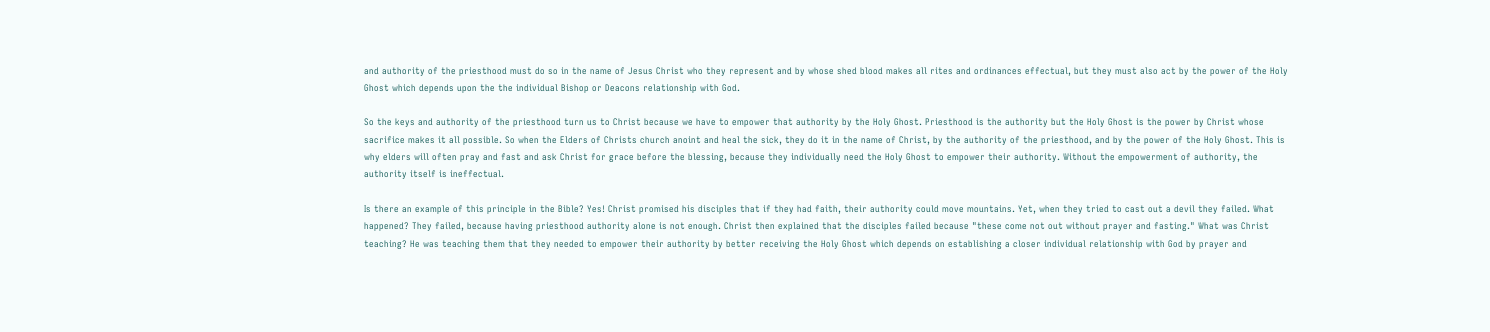and authority of the priesthood must do so in the name of Jesus Christ who they represent and by whose shed blood makes all rites and ordinances effectual, but they must also act by the power of the Holy Ghost which depends upon the the individual Bishop or Deacons relationship with God.

So the keys and authority of the priesthood turn us to Christ because we have to empower that authority by the Holy Ghost. Priesthood is the authority but the Holy Ghost is the power by Christ whose sacrifice makes it all possible. So when the Elders of Christs church anoint and heal the sick, they do it in the name of Christ, by the authority of the priesthood, and by the power of the Holy Ghost. This is why elders will often pray and fast and ask Christ for grace before the blessing, because they individually need the Holy Ghost to empower their authority. Without the empowerment of authority, the authority itself is ineffectual.

Is there an example of this principle in the Bible? Yes! Christ promised his disciples that if they had faith, their authority could move mountains. Yet, when they tried to cast out a devil they failed. What happened? They failed, because having priesthood authority alone is not enough. Christ then explained that the disciples failed because "these come not out without prayer and fasting." What was Christ teaching? He was teaching them that they needed to empower their authority by better receiving the Holy Ghost which depends on establishing a closer individual relationship with God by prayer and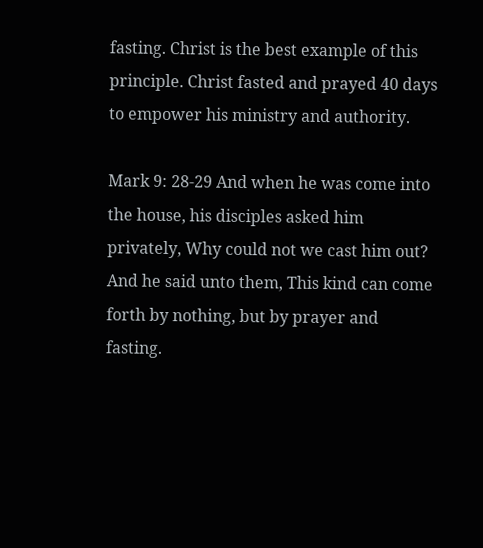fasting. Christ is the best example of this principle. Christ fasted and prayed 40 days to empower his ministry and authority.

Mark 9: 28-29 And when he was come into the house, his disciples asked him privately, Why could not we cast him out? And he said unto them, This kind can come forth by nothing, but by prayer and fasting.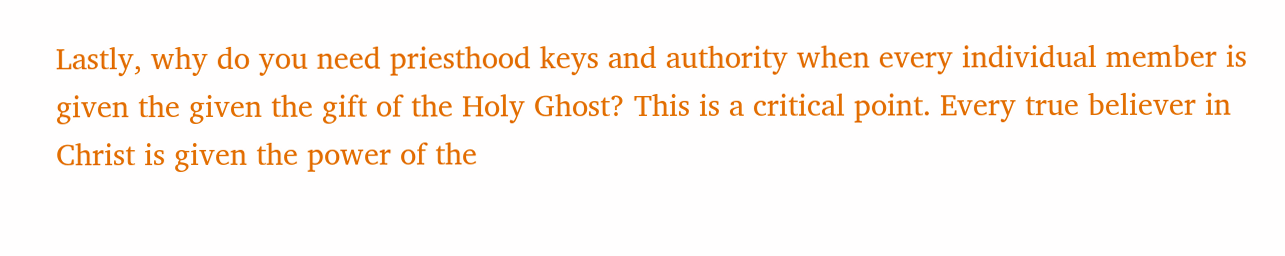Lastly, why do you need priesthood keys and authority when every individual member is given the given the gift of the Holy Ghost? This is a critical point. Every true believer in Christ is given the power of the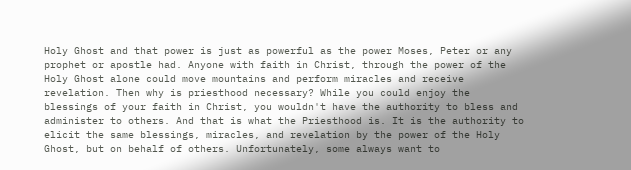Holy Ghost and that power is just as powerful as the power Moses, Peter or any prophet or apostle had. Anyone with faith in Christ, through the power of the Holy Ghost alone could move mountains and perform miracles and receive revelation. Then why is priesthood necessary? While you could enjoy the blessings of your faith in Christ, you wouldn't have the authority to bless and administer to others. And that is what the Priesthood is. It is the authority to elicit the same blessings, miracles, and revelation by the power of the Holy Ghost, but on behalf of others. Unfortunately, some always want to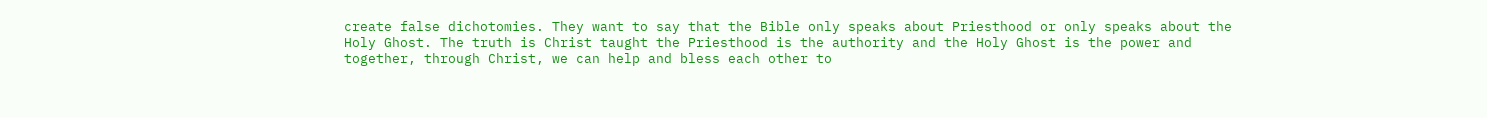create false dichotomies. They want to say that the Bible only speaks about Priesthood or only speaks about the Holy Ghost. The truth is Christ taught the Priesthood is the authority and the Holy Ghost is the power and together, through Christ, we can help and bless each other to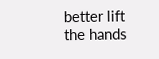better lift the hands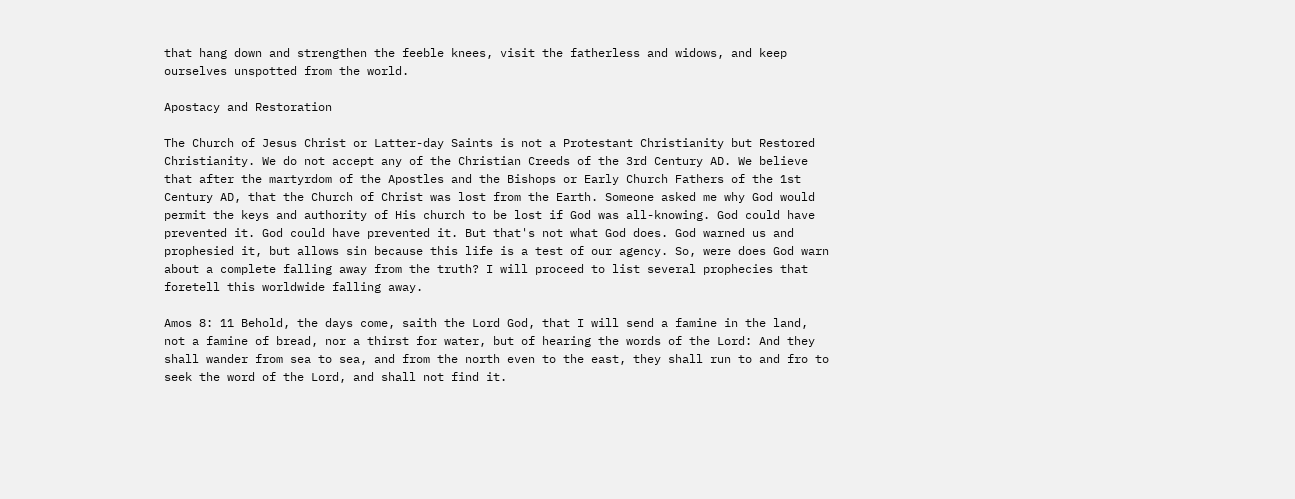that hang down and strengthen the feeble knees, visit the fatherless and widows, and keep ourselves unspotted from the world.

Apostacy and Restoration

The Church of Jesus Christ or Latter-day Saints is not a Protestant Christianity but Restored Christianity. We do not accept any of the Christian Creeds of the 3rd Century AD. We believe that after the martyrdom of the Apostles and the Bishops or Early Church Fathers of the 1st Century AD, that the Church of Christ was lost from the Earth. Someone asked me why God would permit the keys and authority of His church to be lost if God was all-knowing. God could have prevented it. God could have prevented it. But that's not what God does. God warned us and prophesied it, but allows sin because this life is a test of our agency. So, were does God warn about a complete falling away from the truth? I will proceed to list several prophecies that foretell this worldwide falling away.

Amos 8: 11 Behold, the days come, saith the Lord God, that I will send a famine in the land, not a famine of bread, nor a thirst for water, but of hearing the words of the Lord: And they shall wander from sea to sea, and from the north even to the east, they shall run to and fro to seek the word of the Lord, and shall not find it.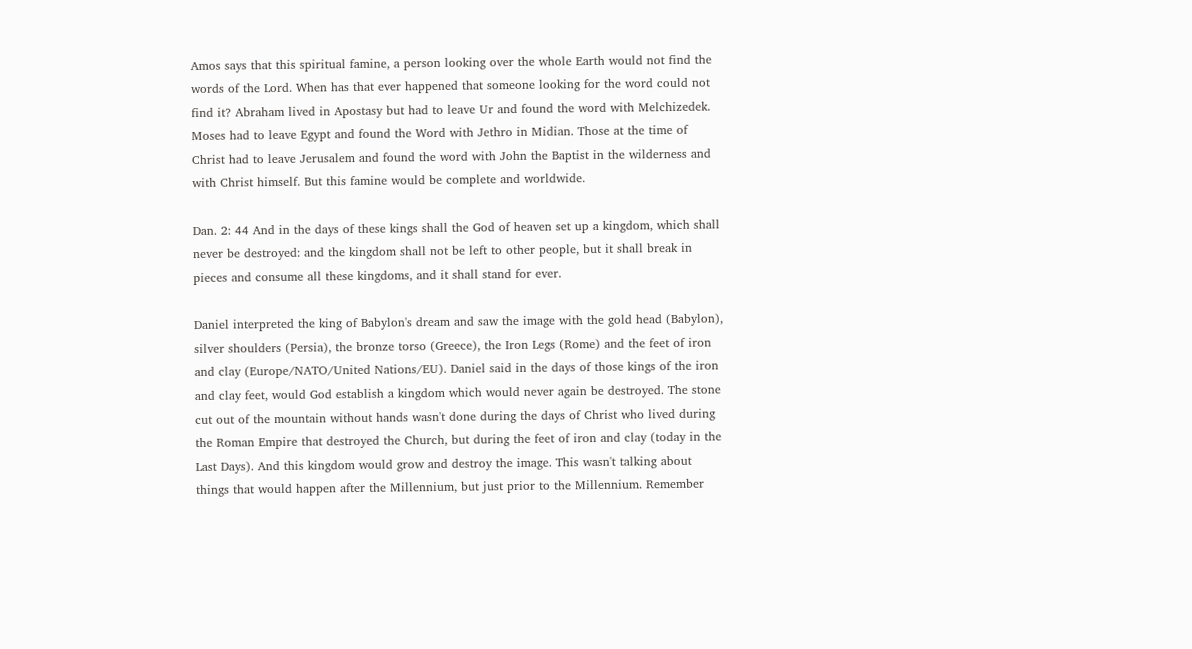Amos says that this spiritual famine, a person looking over the whole Earth would not find the words of the Lord. When has that ever happened that someone looking for the word could not find it? Abraham lived in Apostasy but had to leave Ur and found the word with Melchizedek. Moses had to leave Egypt and found the Word with Jethro in Midian. Those at the time of Christ had to leave Jerusalem and found the word with John the Baptist in the wilderness and with Christ himself. But this famine would be complete and worldwide.

Dan. 2: 44 And in the days of these kings shall the God of heaven set up a kingdom, which shall never be destroyed: and the kingdom shall not be left to other people, but it shall break in pieces and consume all these kingdoms, and it shall stand for ever.

Daniel interpreted the king of Babylon's dream and saw the image with the gold head (Babylon), silver shoulders (Persia), the bronze torso (Greece), the Iron Legs (Rome) and the feet of iron and clay (Europe/NATO/United Nations/EU). Daniel said in the days of those kings of the iron and clay feet, would God establish a kingdom which would never again be destroyed. The stone cut out of the mountain without hands wasn't done during the days of Christ who lived during the Roman Empire that destroyed the Church, but during the feet of iron and clay (today in the Last Days). And this kingdom would grow and destroy the image. This wasn't talking about things that would happen after the Millennium, but just prior to the Millennium. Remember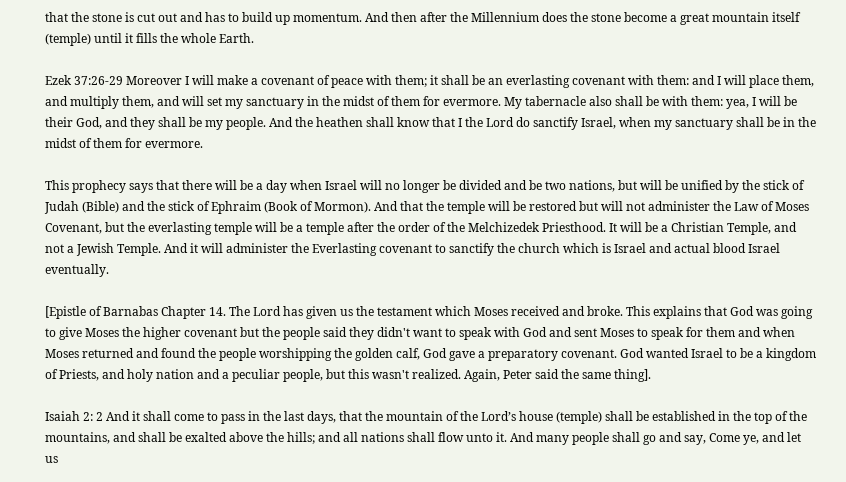that the stone is cut out and has to build up momentum. And then after the Millennium does the stone become a great mountain itself (temple) until it fills the whole Earth.

Ezek 37:26-29 Moreover I will make a covenant of peace with them; it shall be an everlasting covenant with them: and I will place them, and multiply them, and will set my sanctuary in the midst of them for evermore. My tabernacle also shall be with them: yea, I will be their God, and they shall be my people. And the heathen shall know that I the Lord do sanctify Israel, when my sanctuary shall be in the midst of them for evermore.

This prophecy says that there will be a day when Israel will no longer be divided and be two nations, but will be unified by the stick of Judah (Bible) and the stick of Ephraim (Book of Mormon). And that the temple will be restored but will not administer the Law of Moses Covenant, but the everlasting temple will be a temple after the order of the Melchizedek Priesthood. It will be a Christian Temple, and not a Jewish Temple. And it will administer the Everlasting covenant to sanctify the church which is Israel and actual blood Israel eventually.

[Epistle of Barnabas Chapter 14. The Lord has given us the testament which Moses received and broke. This explains that God was going to give Moses the higher covenant but the people said they didn't want to speak with God and sent Moses to speak for them and when Moses returned and found the people worshipping the golden calf, God gave a preparatory covenant. God wanted Israel to be a kingdom of Priests, and holy nation and a peculiar people, but this wasn't realized. Again, Peter said the same thing].

Isaiah 2: 2 And it shall come to pass in the last days, that the mountain of the Lord’s house (temple) shall be established in the top of the mountains, and shall be exalted above the hills; and all nations shall flow unto it. And many people shall go and say, Come ye, and let us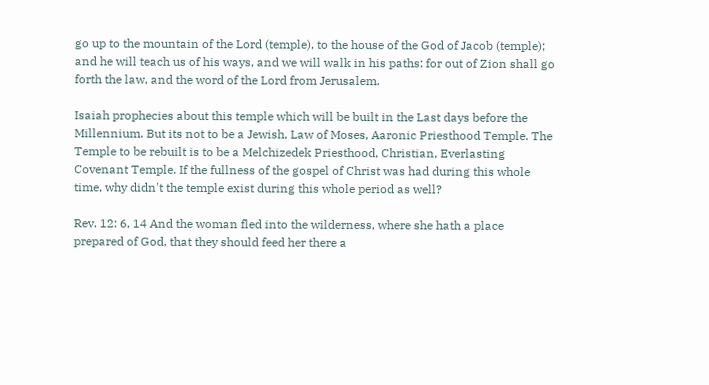go up to the mountain of the Lord (temple), to the house of the God of Jacob (temple); and he will teach us of his ways, and we will walk in his paths: for out of Zion shall go forth the law, and the word of the Lord from Jerusalem.

Isaiah prophecies about this temple which will be built in the Last days before the Millennium. But its not to be a Jewish, Law of Moses, Aaronic Priesthood Temple. The Temple to be rebuilt is to be a Melchizedek Priesthood, Christian, Everlasting Covenant Temple. If the fullness of the gospel of Christ was had during this whole time, why didn't the temple exist during this whole period as well?

Rev. 12: 6, 14 And the woman fled into the wilderness, where she hath a place prepared of God, that they should feed her there a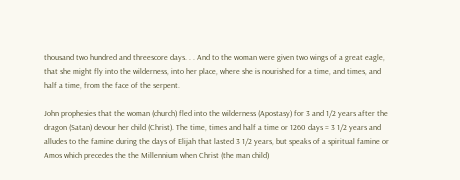thousand two hundred and threescore days. . . And to the woman were given two wings of a great eagle, that she might fly into the wilderness, into her place, where she is nourished for a time, and times, and half a time, from the face of the serpent.

John prophesies that the woman (church) fled into the wilderness (Apostasy) for 3 and 1/2 years after the dragon (Satan) devour her child (Christ). The time, times and half a time or 1260 days = 3 1/2 years and alludes to the famine during the days of Elijah that lasted 3 1/2 years, but speaks of a spiritual famine or Amos which precedes the the Millennium when Christ (the man child)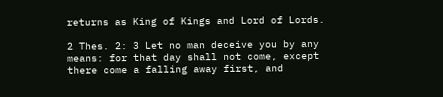returns as King of Kings and Lord of Lords.

2 Thes. 2: 3 Let no man deceive you by any means: for that day shall not come, except there come a falling away first, and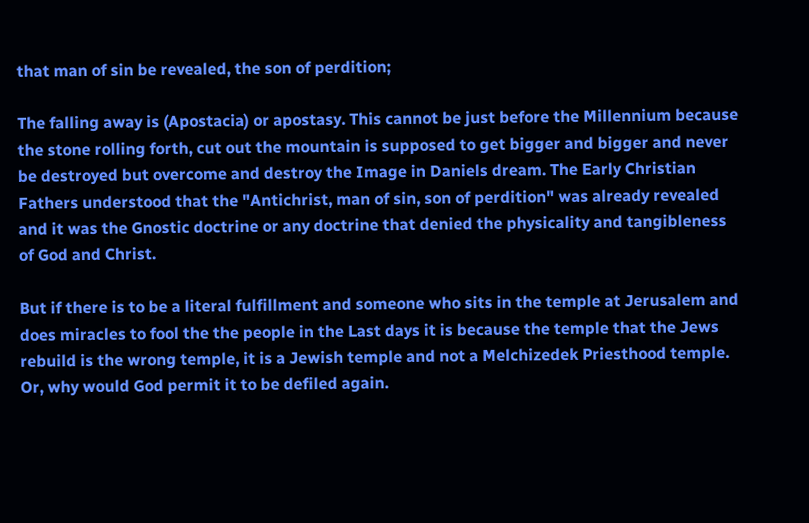that man of sin be revealed, the son of perdition;

The falling away is (Apostacia) or apostasy. This cannot be just before the Millennium because the stone rolling forth, cut out the mountain is supposed to get bigger and bigger and never be destroyed but overcome and destroy the Image in Daniels dream. The Early Christian Fathers understood that the "Antichrist, man of sin, son of perdition" was already revealed and it was the Gnostic doctrine or any doctrine that denied the physicality and tangibleness of God and Christ.

But if there is to be a literal fulfillment and someone who sits in the temple at Jerusalem and does miracles to fool the the people in the Last days it is because the temple that the Jews rebuild is the wrong temple, it is a Jewish temple and not a Melchizedek Priesthood temple. Or, why would God permit it to be defiled again.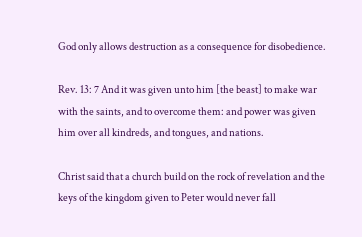God only allows destruction as a consequence for disobedience.

Rev. 13: 7 And it was given unto him [the beast] to make war with the saints, and to overcome them: and power was given him over all kindreds, and tongues, and nations.

Christ said that a church build on the rock of revelation and the keys of the kingdom given to Peter would never fall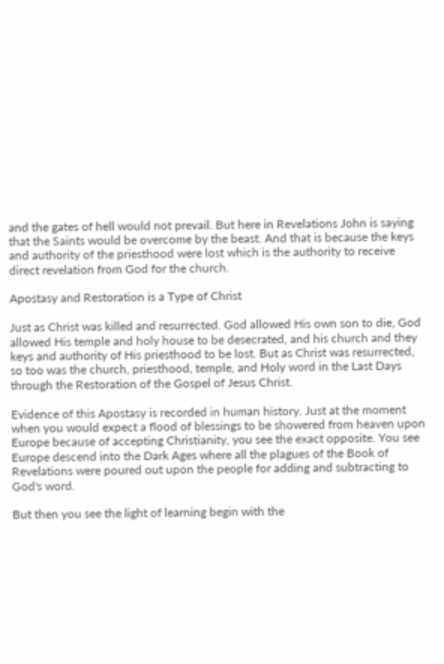and the gates of hell would not prevail. But here in Revelations John is saying that the Saints would be overcome by the beast. And that is because the keys and authority of the priesthood were lost which is the authority to receive direct revelation from God for the church.

Apostasy and Restoration is a Type of Christ

Just as Christ was killed and resurrected. God allowed His own son to die, God allowed His temple and holy house to be desecrated, and his church and they keys and authority of His priesthood to be lost. But as Christ was resurrected, so too was the church, priesthood, temple, and Holy word in the Last Days through the Restoration of the Gospel of Jesus Christ.

Evidence of this Apostasy is recorded in human history. Just at the moment when you would expect a flood of blessings to be showered from heaven upon Europe because of accepting Christianity, you see the exact opposite. You see Europe descend into the Dark Ages where all the plagues of the Book of Revelations were poured out upon the people for adding and subtracting to God's word.

But then you see the light of learning begin with the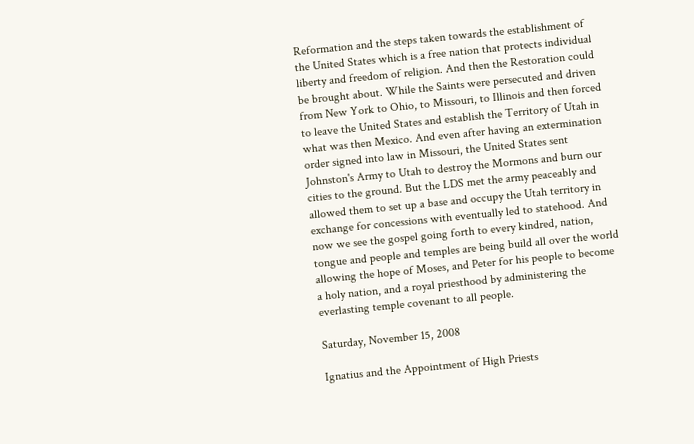Reformation and the steps taken towards the establishment of the United States which is a free nation that protects individual liberty and freedom of religion. And then the Restoration could be brought about. While the Saints were persecuted and driven from New York to Ohio, to Missouri, to Illinois and then forced to leave the United States and establish the Territory of Utah in what was then Mexico. And even after having an extermination order signed into law in Missouri, the United States sent Johnston's Army to Utah to destroy the Mormons and burn our cities to the ground. But the LDS met the army peaceably and allowed them to set up a base and occupy the Utah territory in exchange for concessions with eventually led to statehood. And now we see the gospel going forth to every kindred, nation, tongue and people and temples are being build all over the world allowing the hope of Moses, and Peter for his people to become a holy nation, and a royal priesthood by administering the everlasting temple covenant to all people.

Saturday, November 15, 2008

Ignatius and the Appointment of High Priests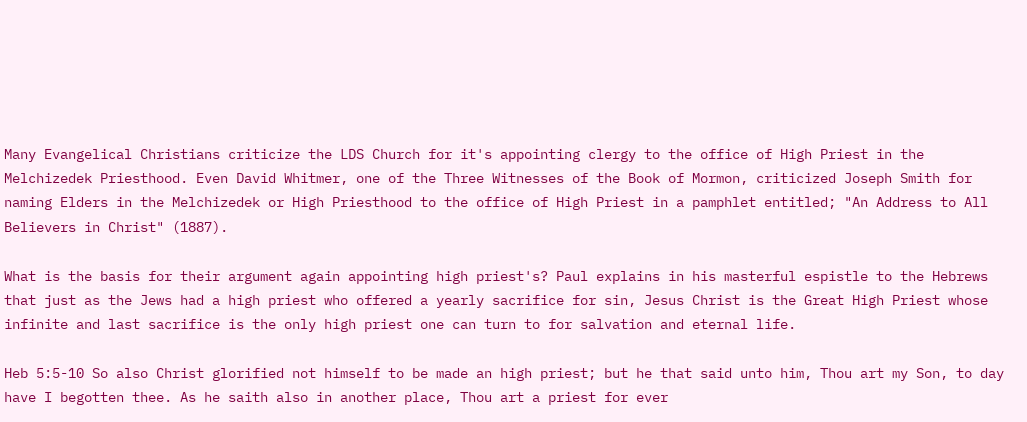Many Evangelical Christians criticize the LDS Church for it's appointing clergy to the office of High Priest in the Melchizedek Priesthood. Even David Whitmer, one of the Three Witnesses of the Book of Mormon, criticized Joseph Smith for naming Elders in the Melchizedek or High Priesthood to the office of High Priest in a pamphlet entitled; "An Address to All Believers in Christ" (1887).

What is the basis for their argument again appointing high priest's? Paul explains in his masterful espistle to the Hebrews that just as the Jews had a high priest who offered a yearly sacrifice for sin, Jesus Christ is the Great High Priest whose infinite and last sacrifice is the only high priest one can turn to for salvation and eternal life.

Heb 5:5-10 So also Christ glorified not himself to be made an high priest; but he that said unto him, Thou art my Son, to day have I begotten thee. As he saith also in another place, Thou art a priest for ever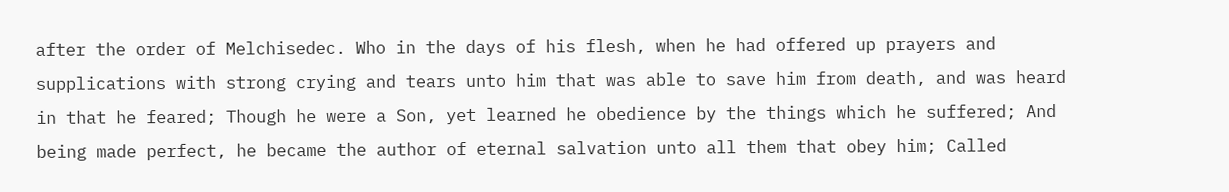after the order of Melchisedec. Who in the days of his flesh, when he had offered up prayers and supplications with strong crying and tears unto him that was able to save him from death, and was heard in that he feared; Though he were a Son, yet learned he obedience by the things which he suffered; And being made perfect, he became the author of eternal salvation unto all them that obey him; Called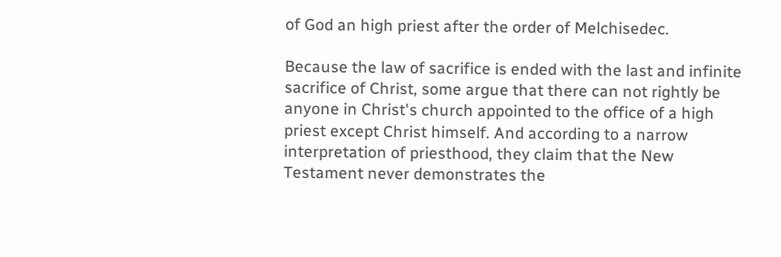of God an high priest after the order of Melchisedec.

Because the law of sacrifice is ended with the last and infinite sacrifice of Christ, some argue that there can not rightly be anyone in Christ's church appointed to the office of a high priest except Christ himself. And according to a narrow interpretation of priesthood, they claim that the New Testament never demonstrates the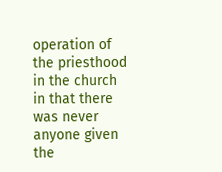operation of the priesthood in the church in that there was never anyone given the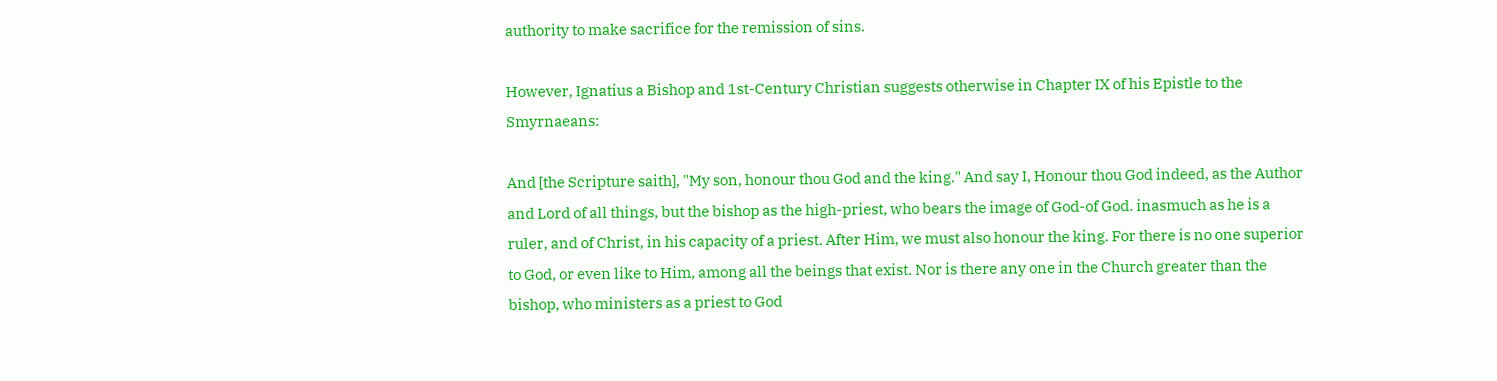authority to make sacrifice for the remission of sins.

However, Ignatius a Bishop and 1st-Century Christian suggests otherwise in Chapter IX of his Epistle to the Smyrnaeans:

And [the Scripture saith], "My son, honour thou God and the king." And say I, Honour thou God indeed, as the Author and Lord of all things, but the bishop as the high-priest, who bears the image of God-of God. inasmuch as he is a ruler, and of Christ, in his capacity of a priest. After Him, we must also honour the king. For there is no one superior to God, or even like to Him, among all the beings that exist. Nor is there any one in the Church greater than the bishop, who ministers as a priest to God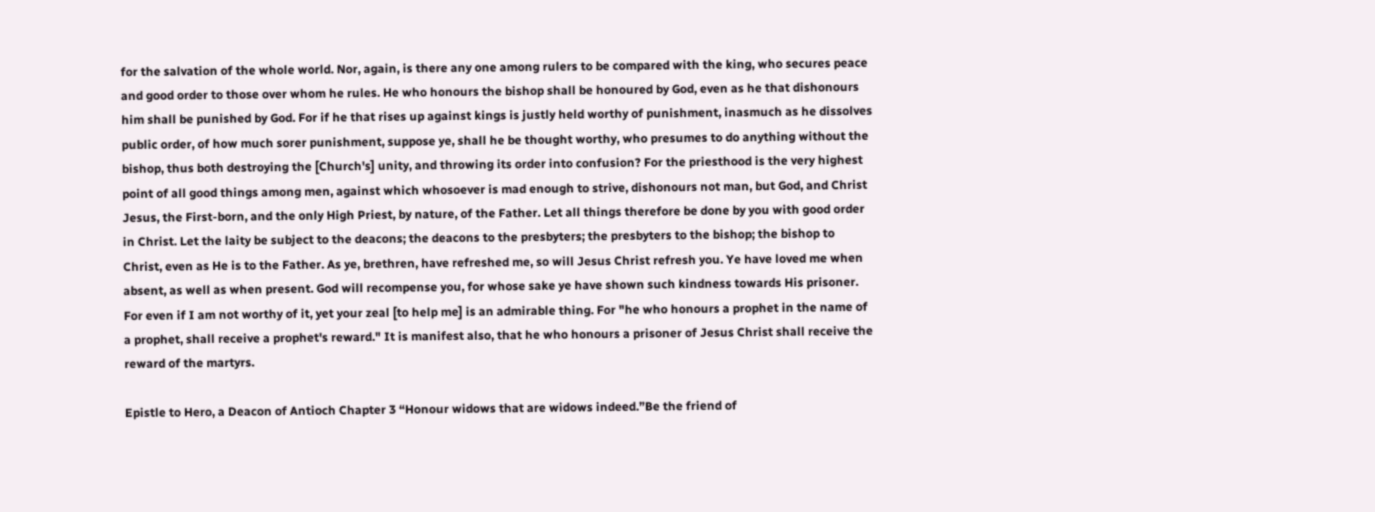for the salvation of the whole world. Nor, again, is there any one among rulers to be compared with the king, who secures peace and good order to those over whom he rules. He who honours the bishop shall be honoured by God, even as he that dishonours him shall be punished by God. For if he that rises up against kings is justly held worthy of punishment, inasmuch as he dissolves public order, of how much sorer punishment, suppose ye, shall he be thought worthy, who presumes to do anything without the bishop, thus both destroying the [Church's] unity, and throwing its order into confusion? For the priesthood is the very highest point of all good things among men, against which whosoever is mad enough to strive, dishonours not man, but God, and Christ Jesus, the First-born, and the only High Priest, by nature, of the Father. Let all things therefore be done by you with good order in Christ. Let the laity be subject to the deacons; the deacons to the presbyters; the presbyters to the bishop; the bishop to Christ, even as He is to the Father. As ye, brethren, have refreshed me, so will Jesus Christ refresh you. Ye have loved me when absent, as well as when present. God will recompense you, for whose sake ye have shown such kindness towards His prisoner. For even if I am not worthy of it, yet your zeal [to help me] is an admirable thing. For "he who honours a prophet in the name of a prophet, shall receive a prophet's reward." It is manifest also, that he who honours a prisoner of Jesus Christ shall receive the reward of the martyrs.

Epistle to Hero, a Deacon of Antioch Chapter 3 “Honour widows that are widows indeed.”Be the friend of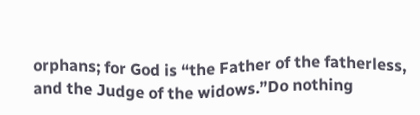orphans; for God is “the Father of the fatherless, and the Judge of the widows.”Do nothing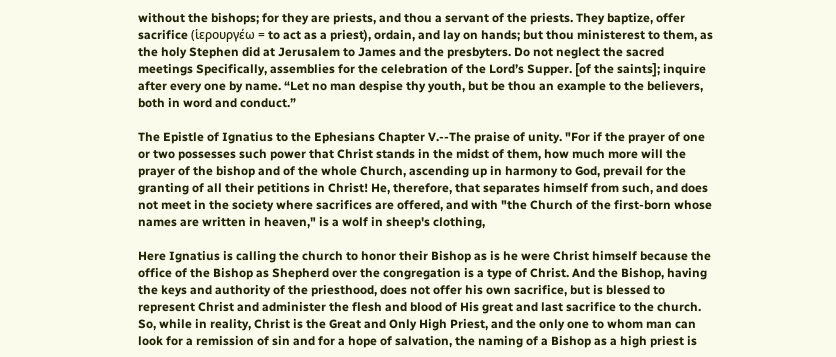without the bishops; for they are priests, and thou a servant of the priests. They baptize, offer sacrifice (ἱερουργέω = to act as a priest), ordain, and lay on hands; but thou ministerest to them, as the holy Stephen did at Jerusalem to James and the presbyters. Do not neglect the sacred meetings Specifically, assemblies for the celebration of the Lord’s Supper. [of the saints]; inquire after every one by name. “Let no man despise thy youth, but be thou an example to the believers, both in word and conduct.”

The Epistle of Ignatius to the Ephesians Chapter V.--The praise of unity. "For if the prayer of one or two possesses such power that Christ stands in the midst of them, how much more will the prayer of the bishop and of the whole Church, ascending up in harmony to God, prevail for the granting of all their petitions in Christ! He, therefore, that separates himself from such, and does not meet in the society where sacrifices are offered, and with "the Church of the first-born whose names are written in heaven," is a wolf in sheep's clothing,

Here Ignatius is calling the church to honor their Bishop as is he were Christ himself because the office of the Bishop as Shepherd over the congregation is a type of Christ. And the Bishop, having the keys and authority of the priesthood, does not offer his own sacrifice, but is blessed to represent Christ and administer the flesh and blood of His great and last sacrifice to the church. So, while in reality, Christ is the Great and Only High Priest, and the only one to whom man can look for a remission of sin and for a hope of salvation, the naming of a Bishop as a high priest is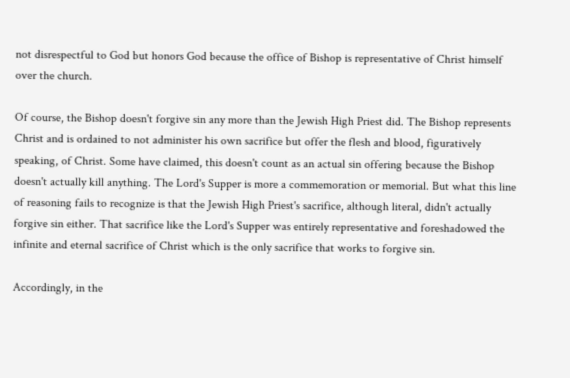not disrespectful to God but honors God because the office of Bishop is representative of Christ himself over the church.

Of course, the Bishop doesn't forgive sin any more than the Jewish High Priest did. The Bishop represents Christ and is ordained to not administer his own sacrifice but offer the flesh and blood, figuratively speaking, of Christ. Some have claimed, this doesn't count as an actual sin offering because the Bishop doesn't actually kill anything. The Lord's Supper is more a commemoration or memorial. But what this line of reasoning fails to recognize is that the Jewish High Priest's sacrifice, although literal, didn't actually forgive sin either. That sacrifice like the Lord's Supper was entirely representative and foreshadowed the infinite and eternal sacrifice of Christ which is the only sacrifice that works to forgive sin.

Accordingly, in the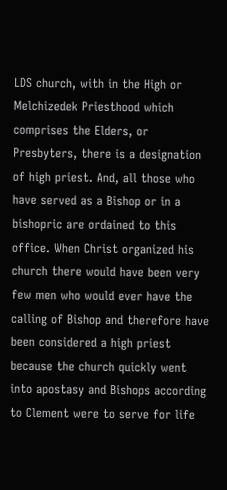LDS church, with in the High or Melchizedek Priesthood which comprises the Elders, or Presbyters, there is a designation of high priest. And, all those who have served as a Bishop or in a bishopric are ordained to this office. When Christ organized his church there would have been very few men who would ever have the calling of Bishop and therefore have been considered a high priest because the church quickly went into apostasy and Bishops according to Clement were to serve for life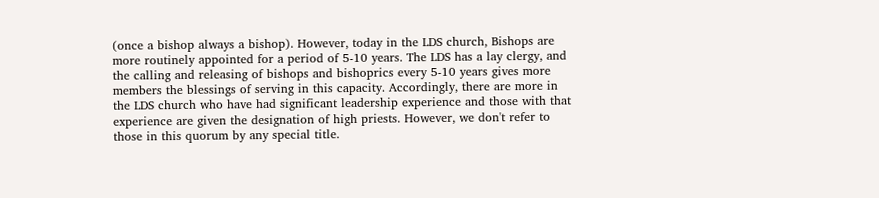(once a bishop always a bishop). However, today in the LDS church, Bishops are more routinely appointed for a period of 5-10 years. The LDS has a lay clergy, and the calling and releasing of bishops and bishoprics every 5-10 years gives more members the blessings of serving in this capacity. Accordingly, there are more in the LDS church who have had significant leadership experience and those with that experience are given the designation of high priests. However, we don't refer to those in this quorum by any special title.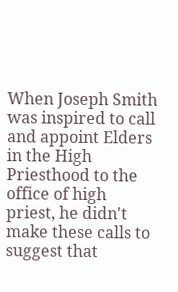When Joseph Smith was inspired to call and appoint Elders in the High Priesthood to the office of high priest, he didn't make these calls to suggest that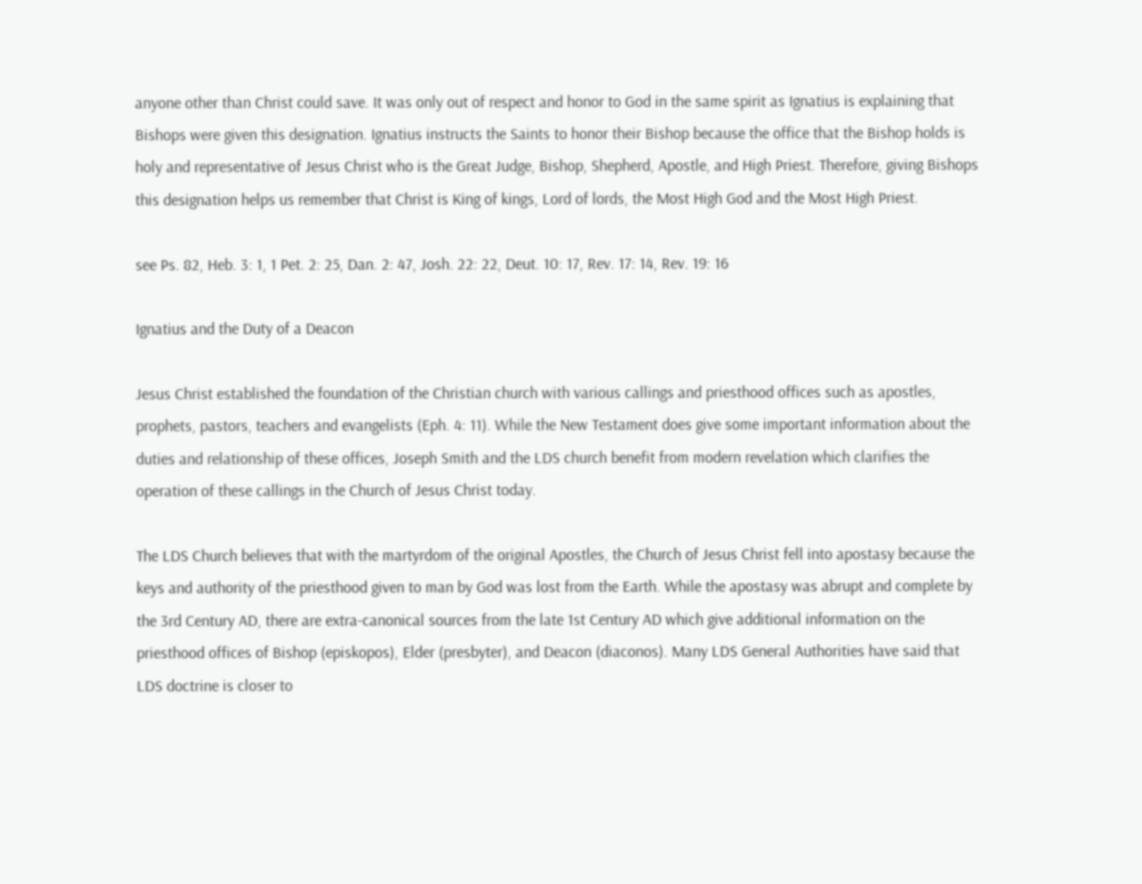anyone other than Christ could save. It was only out of respect and honor to God in the same spirit as Ignatius is explaining that Bishops were given this designation. Ignatius instructs the Saints to honor their Bishop because the office that the Bishop holds is holy and representative of Jesus Christ who is the Great Judge, Bishop, Shepherd, Apostle, and High Priest. Therefore, giving Bishops this designation helps us remember that Christ is King of kings, Lord of lords, the Most High God and the Most High Priest.

see Ps. 82, Heb. 3: 1, 1 Pet. 2: 25, Dan. 2: 47, Josh. 22: 22, Deut. 10: 17, Rev. 17: 14, Rev. 19: 16

Ignatius and the Duty of a Deacon

Jesus Christ established the foundation of the Christian church with various callings and priesthood offices such as apostles, prophets, pastors, teachers and evangelists (Eph. 4: 11). While the New Testament does give some important information about the duties and relationship of these offices, Joseph Smith and the LDS church benefit from modern revelation which clarifies the operation of these callings in the Church of Jesus Christ today.

The LDS Church believes that with the martyrdom of the original Apostles, the Church of Jesus Christ fell into apostasy because the keys and authority of the priesthood given to man by God was lost from the Earth. While the apostasy was abrupt and complete by the 3rd Century AD, there are extra-canonical sources from the late 1st Century AD which give additional information on the priesthood offices of Bishop (episkopos), Elder (presbyter), and Deacon (diaconos). Many LDS General Authorities have said that LDS doctrine is closer to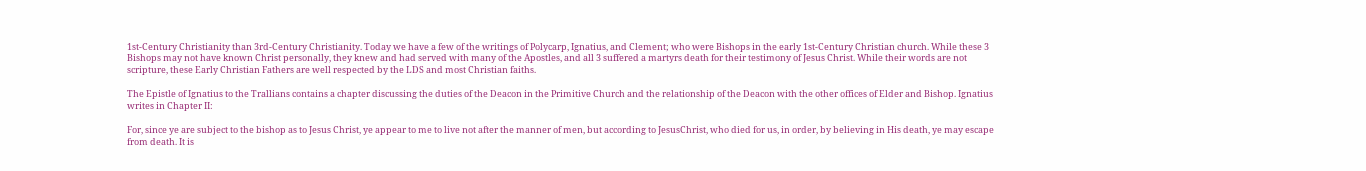1st-Century Christianity than 3rd-Century Christianity. Today we have a few of the writings of Polycarp, Ignatius, and Clement; who were Bishops in the early 1st-Century Christian church. While these 3 Bishops may not have known Christ personally, they knew and had served with many of the Apostles, and all 3 suffered a martyrs death for their testimony of Jesus Christ. While their words are not scripture, these Early Christian Fathers are well respected by the LDS and most Christian faiths.

The Epistle of Ignatius to the Trallians contains a chapter discussing the duties of the Deacon in the Primitive Church and the relationship of the Deacon with the other offices of Elder and Bishop. Ignatius writes in Chapter II:

For, since ye are subject to the bishop as to Jesus Christ, ye appear to me to live not after the manner of men, but according to JesusChrist, who died for us, in order, by believing in His death, ye may escape from death. It is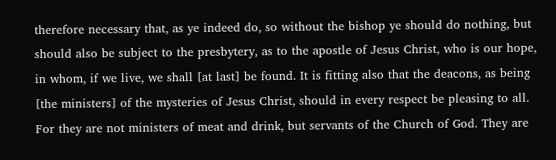therefore necessary that, as ye indeed do, so without the bishop ye should do nothing, but should also be subject to the presbytery, as to the apostle of Jesus Christ, who is our hope, in whom, if we live, we shall [at last] be found. It is fitting also that the deacons, as being [the ministers] of the mysteries of Jesus Christ, should in every respect be pleasing to all. For they are not ministers of meat and drink, but servants of the Church of God. They are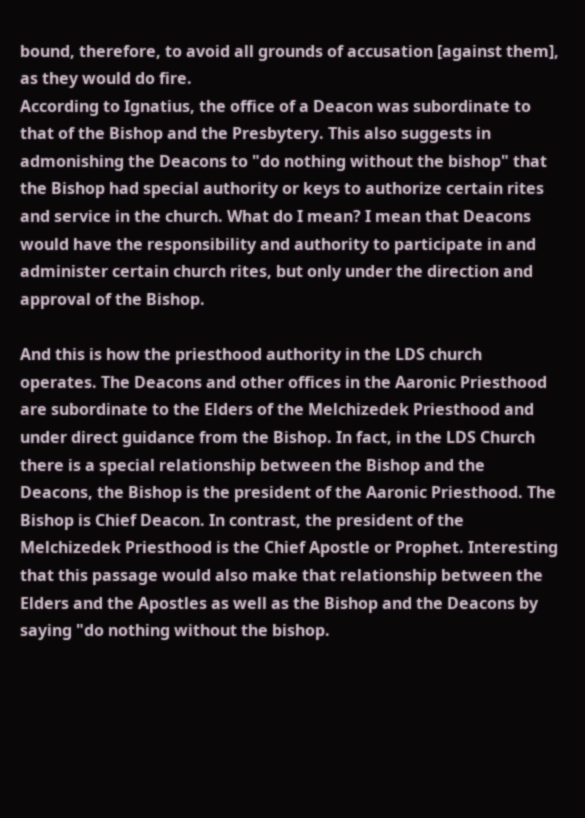bound, therefore, to avoid all grounds of accusation [against them], as they would do fire.
According to Ignatius, the office of a Deacon was subordinate to that of the Bishop and the Presbytery. This also suggests in admonishing the Deacons to "do nothing without the bishop" that the Bishop had special authority or keys to authorize certain rites and service in the church. What do I mean? I mean that Deacons would have the responsibility and authority to participate in and administer certain church rites, but only under the direction and approval of the Bishop.

And this is how the priesthood authority in the LDS church operates. The Deacons and other offices in the Aaronic Priesthood are subordinate to the Elders of the Melchizedek Priesthood and under direct guidance from the Bishop. In fact, in the LDS Church there is a special relationship between the Bishop and the Deacons, the Bishop is the president of the Aaronic Priesthood. The Bishop is Chief Deacon. In contrast, the president of the Melchizedek Priesthood is the Chief Apostle or Prophet. Interesting that this passage would also make that relationship between the Elders and the Apostles as well as the Bishop and the Deacons by saying "do nothing without the bishop.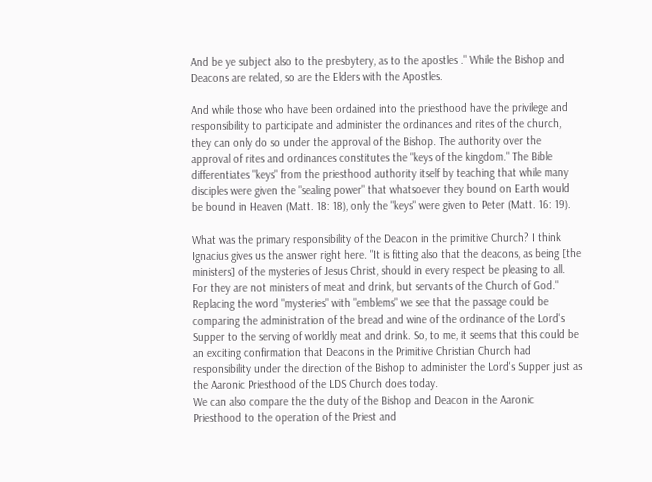And be ye subject also to the presbytery, as to the apostles ." While the Bishop and Deacons are related, so are the Elders with the Apostles.

And while those who have been ordained into the priesthood have the privilege and responsibility to participate and administer the ordinances and rites of the church, they can only do so under the approval of the Bishop. The authority over the approval of rites and ordinances constitutes the "keys of the kingdom." The Bible differentiates "keys" from the priesthood authority itself by teaching that while many disciples were given the "sealing power" that whatsoever they bound on Earth would be bound in Heaven (Matt. 18: 18), only the "keys" were given to Peter (Matt. 16: 19).

What was the primary responsibility of the Deacon in the primitive Church? I think Ignacius gives us the answer right here. "It is fitting also that the deacons, as being [the ministers] of the mysteries of Jesus Christ, should in every respect be pleasing to all. For they are not ministers of meat and drink, but servants of the Church of God." Replacing the word "mysteries" with "emblems" we see that the passage could be comparing the administration of the bread and wine of the ordinance of the Lord's Supper to the serving of worldly meat and drink. So, to me, it seems that this could be an exciting confirmation that Deacons in the Primitive Christian Church had responsibility under the direction of the Bishop to administer the Lord's Supper just as the Aaronic Priesthood of the LDS Church does today.
We can also compare the the duty of the Bishop and Deacon in the Aaronic Priesthood to the operation of the Priest and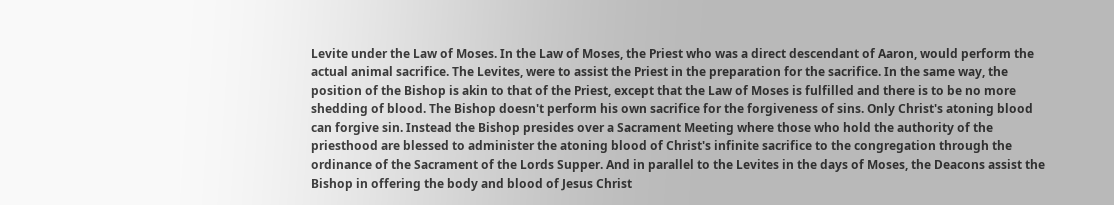Levite under the Law of Moses. In the Law of Moses, the Priest who was a direct descendant of Aaron, would perform the actual animal sacrifice. The Levites, were to assist the Priest in the preparation for the sacrifice. In the same way, the position of the Bishop is akin to that of the Priest, except that the Law of Moses is fulfilled and there is to be no more shedding of blood. The Bishop doesn't perform his own sacrifice for the forgiveness of sins. Only Christ's atoning blood can forgive sin. Instead the Bishop presides over a Sacrament Meeting where those who hold the authority of the priesthood are blessed to administer the atoning blood of Christ's infinite sacrifice to the congregation through the ordinance of the Sacrament of the Lords Supper. And in parallel to the Levites in the days of Moses, the Deacons assist the Bishop in offering the body and blood of Jesus Christ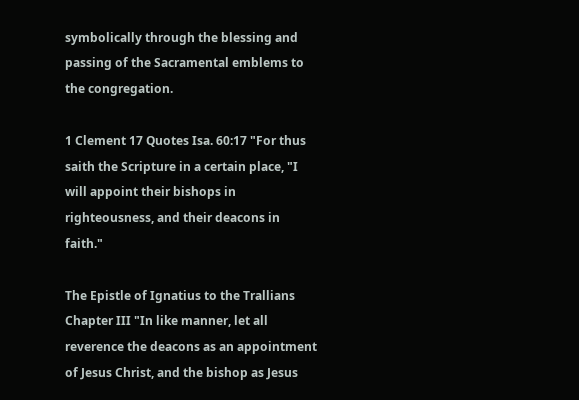symbolically through the blessing and passing of the Sacramental emblems to the congregation.

1 Clement 17 Quotes Isa. 60:17 "For thus saith the Scripture in a certain place, "I will appoint their bishops in righteousness, and their deacons in faith."

The Epistle of Ignatius to the Trallians Chapter III "In like manner, let all reverence the deacons as an appointment of Jesus Christ, and the bishop as Jesus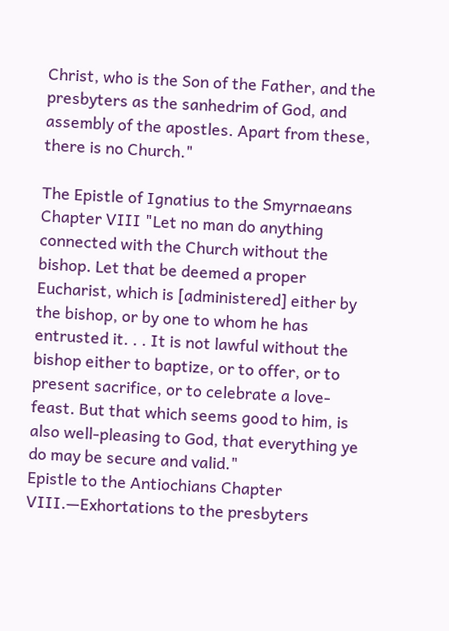Christ, who is the Son of the Father, and the presbyters as the sanhedrim of God, and assembly of the apostles. Apart from these, there is no Church."

The Epistle of Ignatius to the Smyrnaeans Chapter VIII "Let no man do anything connected with the Church without the bishop. Let that be deemed a proper Eucharist, which is [administered] either by the bishop, or by one to whom he has entrusted it. . . It is not lawful without the bishop either to baptize, or to offer, or to present sacrifice, or to celebrate a love-feast. But that which seems good to him, is also well-pleasing to God, that everything ye do may be secure and valid."
Epistle to the Antiochians Chapter VIII.—Exhortations to the presbyters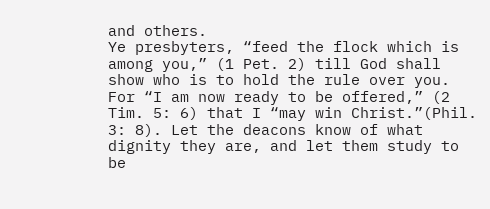and others.
Ye presbyters, “feed the flock which is among you,” (1 Pet. 2) till God shall show who is to hold the rule over you. For “I am now ready to be offered,” (2 Tim. 5: 6) that I “may win Christ.”(Phil. 3: 8). Let the deacons know of what dignity they are, and let them study to be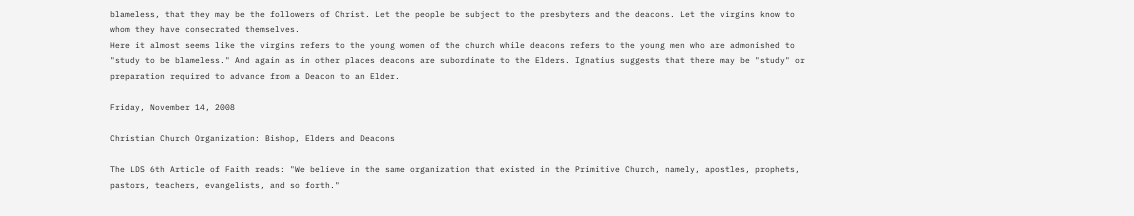blameless, that they may be the followers of Christ. Let the people be subject to the presbyters and the deacons. Let the virgins know to whom they have consecrated themselves.
Here it almost seems like the virgins refers to the young women of the church while deacons refers to the young men who are admonished to "study to be blameless." And again as in other places deacons are subordinate to the Elders. Ignatius suggests that there may be "study" or preparation required to advance from a Deacon to an Elder.

Friday, November 14, 2008

Christian Church Organization: Bishop, Elders and Deacons

The LDS 6th Article of Faith reads: "We believe in the same organization that existed in the Primitive Church, namely, apostles, prophets, pastors, teachers, evangelists, and so forth."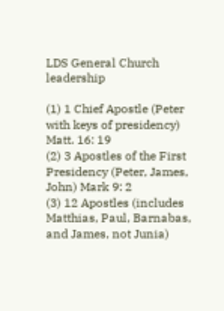LDS General Church leadership

(1) 1 Chief Apostle (Peter with keys of presidency) Matt. 16: 19
(2) 3 Apostles of the First Presidency (Peter, James, John) Mark 9: 2
(3) 12 Apostles (includes Matthias, Paul, Barnabas, and James, not Junia)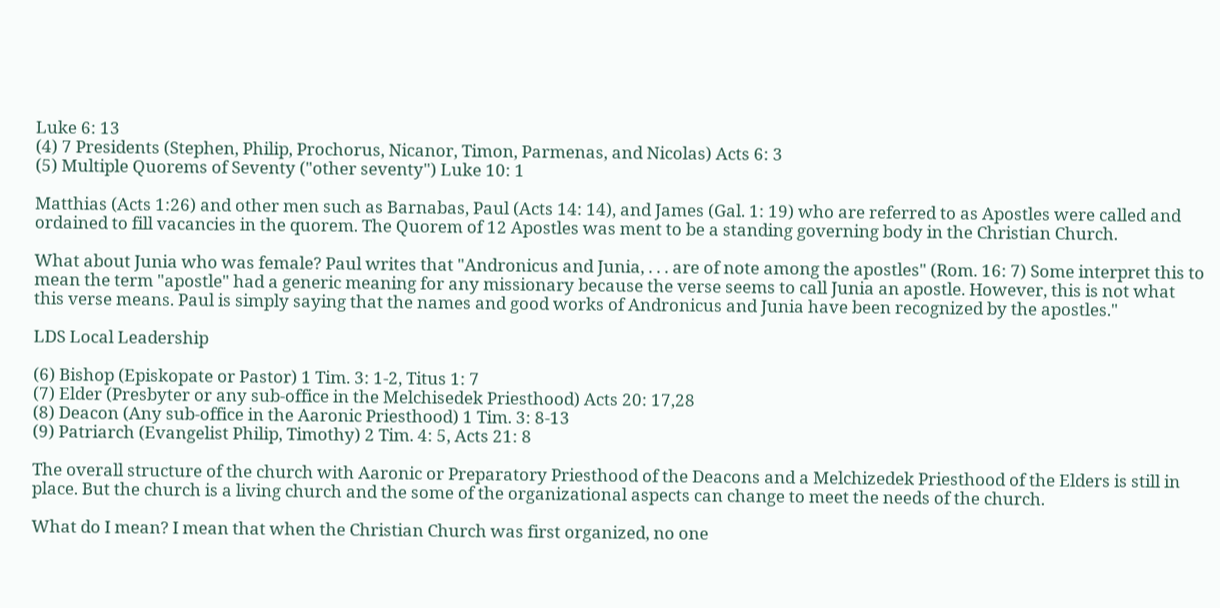Luke 6: 13
(4) 7 Presidents (Stephen, Philip, Prochorus, Nicanor, Timon, Parmenas, and Nicolas) Acts 6: 3
(5) Multiple Quorems of Seventy ("other seventy") Luke 10: 1

Matthias (Acts 1:26) and other men such as Barnabas, Paul (Acts 14: 14), and James (Gal. 1: 19) who are referred to as Apostles were called and ordained to fill vacancies in the quorem. The Quorem of 12 Apostles was ment to be a standing governing body in the Christian Church.

What about Junia who was female? Paul writes that "Andronicus and Junia, . . . are of note among the apostles" (Rom. 16: 7) Some interpret this to mean the term "apostle" had a generic meaning for any missionary because the verse seems to call Junia an apostle. However, this is not what this verse means. Paul is simply saying that the names and good works of Andronicus and Junia have been recognized by the apostles."

LDS Local Leadership

(6) Bishop (Episkopate or Pastor) 1 Tim. 3: 1-2, Titus 1: 7
(7) Elder (Presbyter or any sub-office in the Melchisedek Priesthood) Acts 20: 17,28
(8) Deacon (Any sub-office in the Aaronic Priesthood) 1 Tim. 3: 8-13
(9) Patriarch (Evangelist Philip, Timothy) 2 Tim. 4: 5, Acts 21: 8

The overall structure of the church with Aaronic or Preparatory Priesthood of the Deacons and a Melchizedek Priesthood of the Elders is still in place. But the church is a living church and the some of the organizational aspects can change to meet the needs of the church.

What do I mean? I mean that when the Christian Church was first organized, no one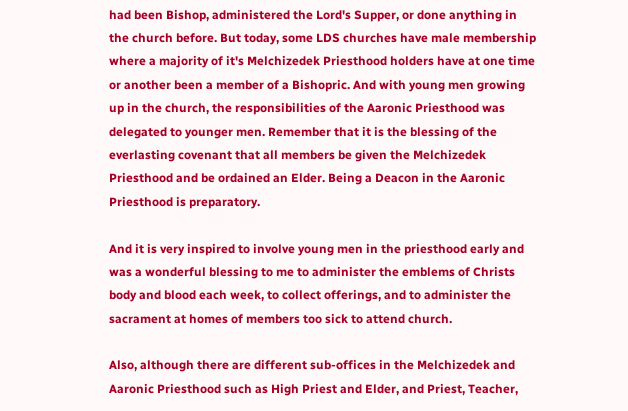had been Bishop, administered the Lord's Supper, or done anything in the church before. But today, some LDS churches have male membership where a majority of it's Melchizedek Priesthood holders have at one time or another been a member of a Bishopric. And with young men growing up in the church, the responsibilities of the Aaronic Priesthood was delegated to younger men. Remember that it is the blessing of the everlasting covenant that all members be given the Melchizedek Priesthood and be ordained an Elder. Being a Deacon in the Aaronic Priesthood is preparatory.

And it is very inspired to involve young men in the priesthood early and was a wonderful blessing to me to administer the emblems of Christs body and blood each week, to collect offerings, and to administer the sacrament at homes of members too sick to attend church.

Also, although there are different sub-offices in the Melchizedek and Aaronic Priesthood such as High Priest and Elder, and Priest, Teacher,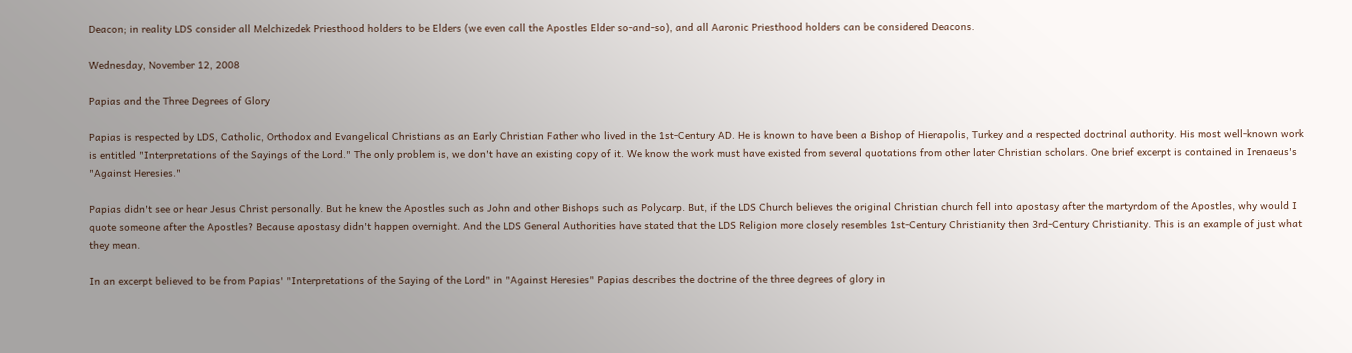Deacon; in reality LDS consider all Melchizedek Priesthood holders to be Elders (we even call the Apostles Elder so-and-so), and all Aaronic Priesthood holders can be considered Deacons.

Wednesday, November 12, 2008

Papias and the Three Degrees of Glory

Papias is respected by LDS, Catholic, Orthodox and Evangelical Christians as an Early Christian Father who lived in the 1st-Century AD. He is known to have been a Bishop of Hierapolis, Turkey and a respected doctrinal authority. His most well-known work is entitled "Interpretations of the Sayings of the Lord." The only problem is, we don't have an existing copy of it. We know the work must have existed from several quotations from other later Christian scholars. One brief excerpt is contained in Irenaeus's "Against Heresies."

Papias didn't see or hear Jesus Christ personally. But he knew the Apostles such as John and other Bishops such as Polycarp. But, if the LDS Church believes the original Christian church fell into apostasy after the martyrdom of the Apostles, why would I quote someone after the Apostles? Because apostasy didn't happen overnight. And the LDS General Authorities have stated that the LDS Religion more closely resembles 1st-Century Christianity then 3rd-Century Christianity. This is an example of just what they mean.

In an excerpt believed to be from Papias' "Interpretations of the Saying of the Lord" in "Against Heresies" Papias describes the doctrine of the three degrees of glory in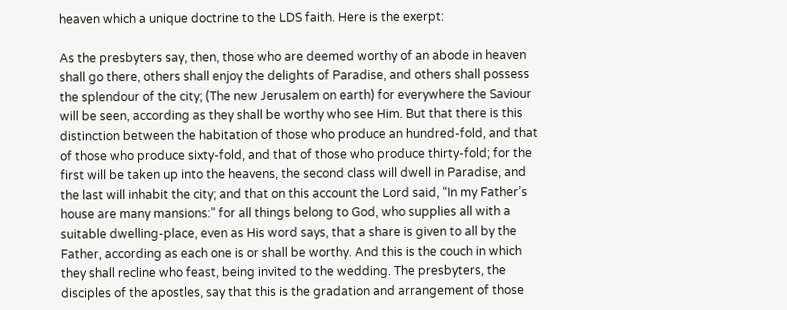heaven which a unique doctrine to the LDS faith. Here is the exerpt:

As the presbyters say, then, those who are deemed worthy of an abode in heaven shall go there, others shall enjoy the delights of Paradise, and others shall possess the splendour of the city; (The new Jerusalem on earth) for everywhere the Saviour will be seen, according as they shall be worthy who see Him. But that there is this distinction between the habitation of those who produce an hundred-fold, and that of those who produce sixty-fold, and that of those who produce thirty-fold; for the first will be taken up into the heavens, the second class will dwell in Paradise, and the last will inhabit the city; and that on this account the Lord said, “In my Father’s house are many mansions:” for all things belong to God, who supplies all with a suitable dwelling-place, even as His word says, that a share is given to all by the Father, according as each one is or shall be worthy. And this is the couch in which they shall recline who feast, being invited to the wedding. The presbyters, the disciples of the apostles, say that this is the gradation and arrangement of those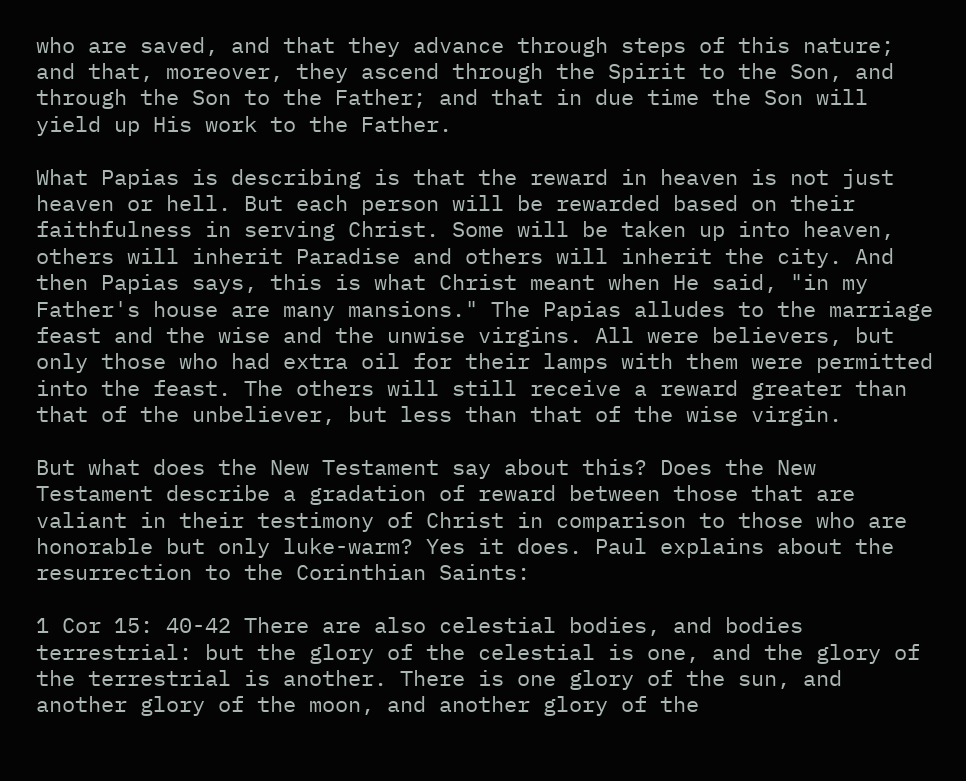who are saved, and that they advance through steps of this nature; and that, moreover, they ascend through the Spirit to the Son, and through the Son to the Father; and that in due time the Son will yield up His work to the Father.

What Papias is describing is that the reward in heaven is not just heaven or hell. But each person will be rewarded based on their faithfulness in serving Christ. Some will be taken up into heaven, others will inherit Paradise and others will inherit the city. And then Papias says, this is what Christ meant when He said, "in my Father's house are many mansions." The Papias alludes to the marriage feast and the wise and the unwise virgins. All were believers, but only those who had extra oil for their lamps with them were permitted into the feast. The others will still receive a reward greater than that of the unbeliever, but less than that of the wise virgin.

But what does the New Testament say about this? Does the New Testament describe a gradation of reward between those that are valiant in their testimony of Christ in comparison to those who are honorable but only luke-warm? Yes it does. Paul explains about the resurrection to the Corinthian Saints:

1 Cor 15: 40-42 There are also celestial bodies, and bodies terrestrial: but the glory of the celestial is one, and the glory of the terrestrial is another. There is one glory of the sun, and another glory of the moon, and another glory of the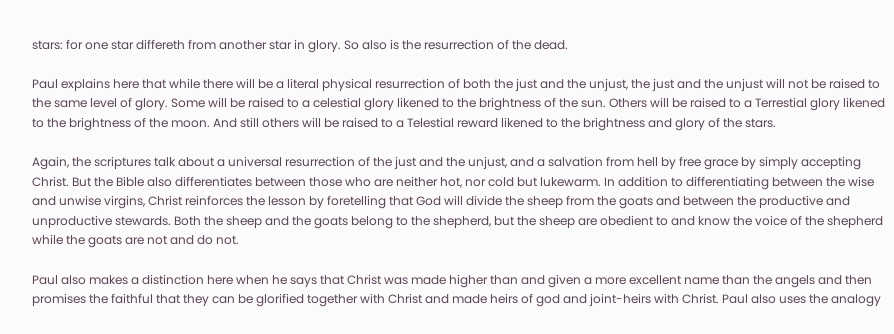stars: for one star differeth from another star in glory. So also is the resurrection of the dead.

Paul explains here that while there will be a literal physical resurrection of both the just and the unjust, the just and the unjust will not be raised to the same level of glory. Some will be raised to a celestial glory likened to the brightness of the sun. Others will be raised to a Terrestial glory likened to the brightness of the moon. And still others will be raised to a Telestial reward likened to the brightness and glory of the stars.

Again, the scriptures talk about a universal resurrection of the just and the unjust, and a salvation from hell by free grace by simply accepting Christ. But the Bible also differentiates between those who are neither hot, nor cold but lukewarm. In addition to differentiating between the wise and unwise virgins, Christ reinforces the lesson by foretelling that God will divide the sheep from the goats and between the productive and unproductive stewards. Both the sheep and the goats belong to the shepherd, but the sheep are obedient to and know the voice of the shepherd while the goats are not and do not.

Paul also makes a distinction here when he says that Christ was made higher than and given a more excellent name than the angels and then promises the faithful that they can be glorified together with Christ and made heirs of god and joint-heirs with Christ. Paul also uses the analogy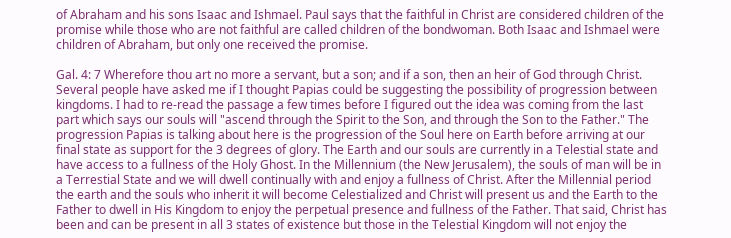of Abraham and his sons Isaac and Ishmael. Paul says that the faithful in Christ are considered children of the promise while those who are not faithful are called children of the bondwoman. Both Isaac and Ishmael were children of Abraham, but only one received the promise.

Gal. 4: 7 Wherefore thou art no more a servant, but a son; and if a son, then an heir of God through Christ.
Several people have asked me if I thought Papias could be suggesting the possibility of progression between kingdoms. I had to re-read the passage a few times before I figured out the idea was coming from the last part which says our souls will "ascend through the Spirit to the Son, and through the Son to the Father." The progression Papias is talking about here is the progression of the Soul here on Earth before arriving at our final state as support for the 3 degrees of glory. The Earth and our souls are currently in a Telestial state and have access to a fullness of the Holy Ghost. In the Millennium (the New Jerusalem), the souls of man will be in a Terrestial State and we will dwell continually with and enjoy a fullness of Christ. After the Millennial period the earth and the souls who inherit it will become Celestialized and Christ will present us and the Earth to the Father to dwell in His Kingdom to enjoy the perpetual presence and fullness of the Father. That said, Christ has been and can be present in all 3 states of existence but those in the Telestial Kingdom will not enjoy the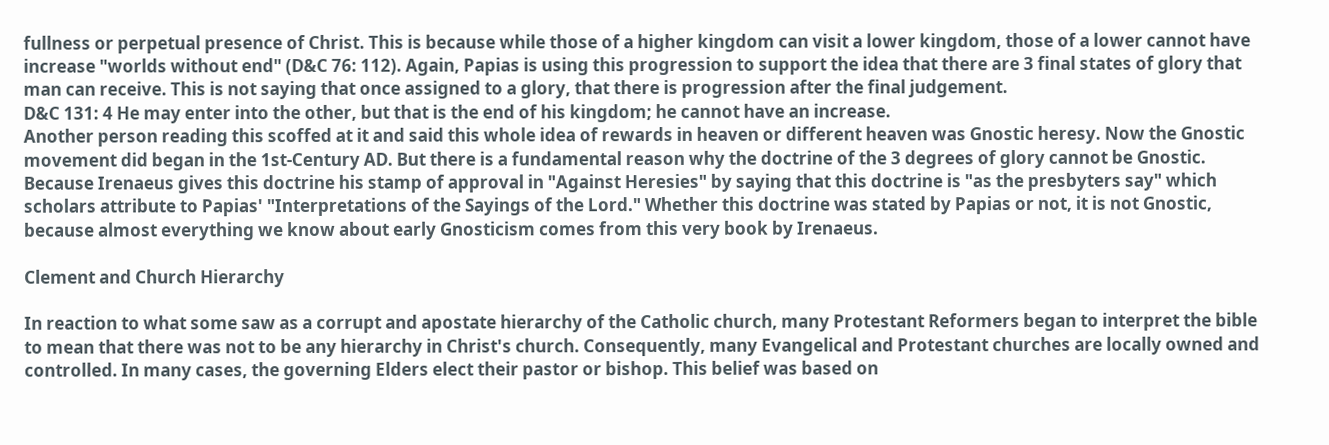fullness or perpetual presence of Christ. This is because while those of a higher kingdom can visit a lower kingdom, those of a lower cannot have increase "worlds without end" (D&C 76: 112). Again, Papias is using this progression to support the idea that there are 3 final states of glory that man can receive. This is not saying that once assigned to a glory, that there is progression after the final judgement.
D&C 131: 4 He may enter into the other, but that is the end of his kingdom; he cannot have an increase.
Another person reading this scoffed at it and said this whole idea of rewards in heaven or different heaven was Gnostic heresy. Now the Gnostic movement did began in the 1st-Century AD. But there is a fundamental reason why the doctrine of the 3 degrees of glory cannot be Gnostic. Because Irenaeus gives this doctrine his stamp of approval in "Against Heresies" by saying that this doctrine is "as the presbyters say" which scholars attribute to Papias' "Interpretations of the Sayings of the Lord." Whether this doctrine was stated by Papias or not, it is not Gnostic, because almost everything we know about early Gnosticism comes from this very book by Irenaeus.

Clement and Church Hierarchy

In reaction to what some saw as a corrupt and apostate hierarchy of the Catholic church, many Protestant Reformers began to interpret the bible to mean that there was not to be any hierarchy in Christ's church. Consequently, many Evangelical and Protestant churches are locally owned and controlled. In many cases, the governing Elders elect their pastor or bishop. This belief was based on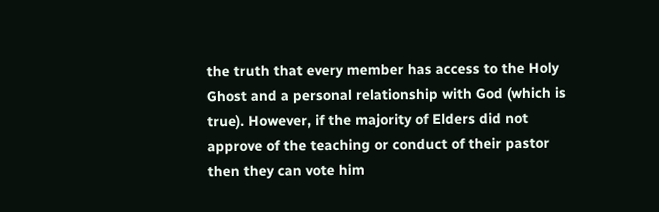the truth that every member has access to the Holy Ghost and a personal relationship with God (which is true). However, if the majority of Elders did not approve of the teaching or conduct of their pastor then they can vote him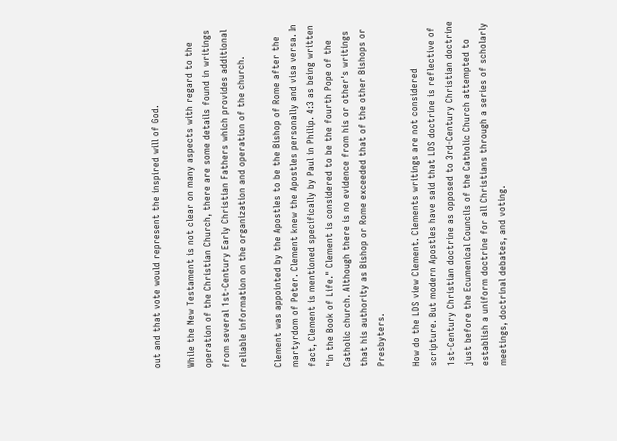out and that vote would represent the inspired will of God.

While the New Testament is not clear on many aspects with regard to the operation of the Christian Church, there are some details found in writings from several 1st-Century Early Christian Fathers which provides additional reliable information on the organization and operation of the church.

Clement was appointed by the Apostles to be the Bishop of Rome after the martyrdom of Peter. Clement knew the Apostles personally and visa versa. In fact, Clement is mentioned specifically by Paul in Philip. 4:3 as being written "in the Book of Life." Clement is considered to be the fourth Pope of the Catholic church. Although there is no evidence from his or other's writings that his authority as Bishop or Rome exceeded that of the other Bishops or Presbyters.

How do the LDS view Clement. Clements writings are not considered scripture. But modern Apostles have said that LDS doctrine is reflective of 1st-Century Christian doctrine as opposed to 3rd-Century Christian doctrine just before the Ecumenical Councils of the Catholic Church attempted to establish a uniform doctrine for all Christians through a series of scholarly meetings, doctrinal debates, and voting.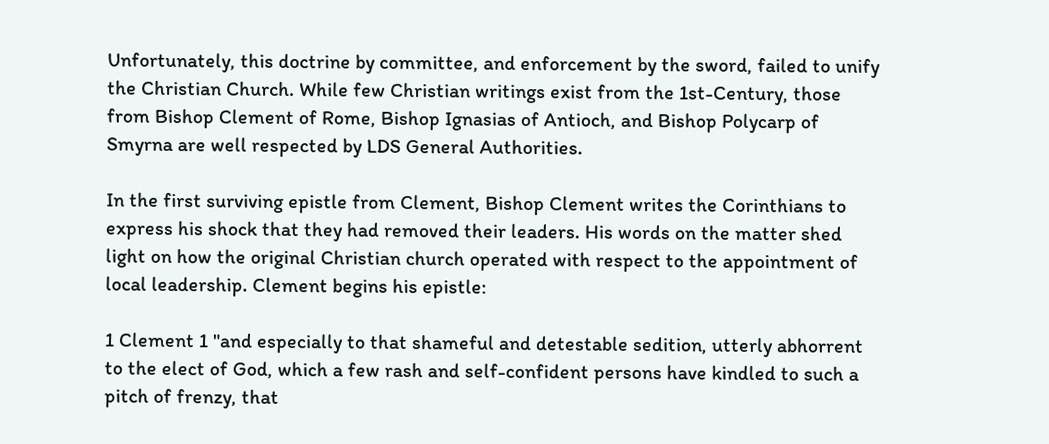Unfortunately, this doctrine by committee, and enforcement by the sword, failed to unify the Christian Church. While few Christian writings exist from the 1st-Century, those from Bishop Clement of Rome, Bishop Ignasias of Antioch, and Bishop Polycarp of Smyrna are well respected by LDS General Authorities.

In the first surviving epistle from Clement, Bishop Clement writes the Corinthians to express his shock that they had removed their leaders. His words on the matter shed light on how the original Christian church operated with respect to the appointment of local leadership. Clement begins his epistle:

1 Clement 1 "and especially to that shameful and detestable sedition, utterly abhorrent to the elect of God, which a few rash and self-confident persons have kindled to such a pitch of frenzy, that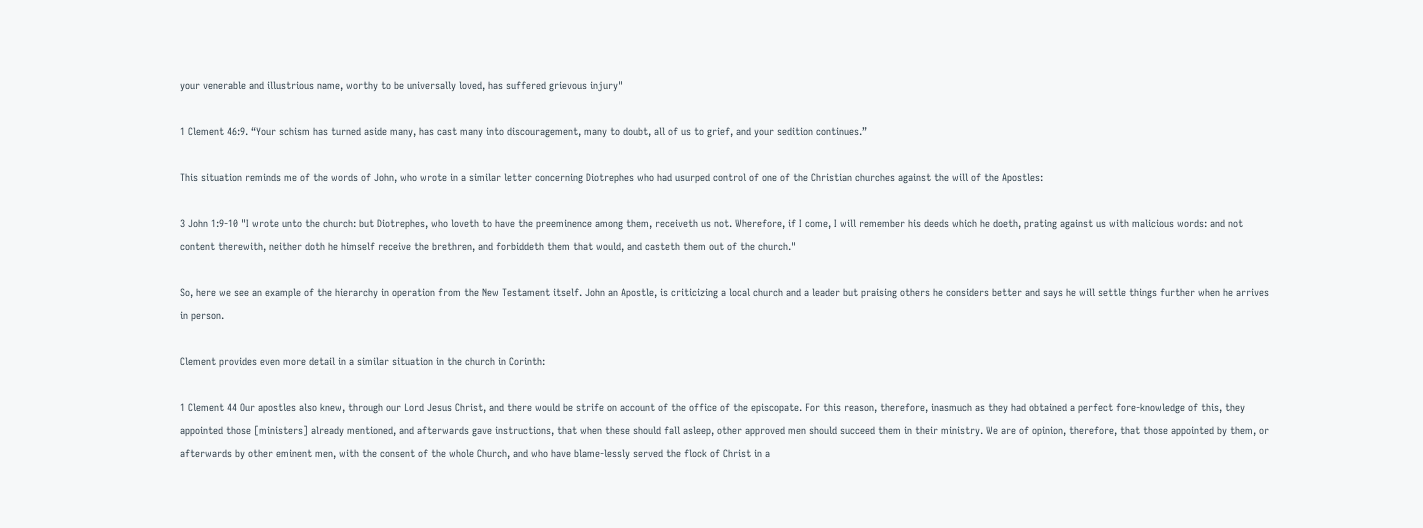your venerable and illustrious name, worthy to be universally loved, has suffered grievous injury"

1 Clement 46:9. “Your schism has turned aside many, has cast many into discouragement, many to doubt, all of us to grief, and your sedition continues.”

This situation reminds me of the words of John, who wrote in a similar letter concerning Diotrephes who had usurped control of one of the Christian churches against the will of the Apostles:

3 John 1:9-10 "I wrote unto the church: but Diotrephes, who loveth to have the preeminence among them, receiveth us not. Wherefore, if I come, I will remember his deeds which he doeth, prating against us with malicious words: and not content therewith, neither doth he himself receive the brethren, and forbiddeth them that would, and casteth them out of the church."

So, here we see an example of the hierarchy in operation from the New Testament itself. John an Apostle, is criticizing a local church and a leader but praising others he considers better and says he will settle things further when he arrives in person.

Clement provides even more detail in a similar situation in the church in Corinth:

1 Clement 44 Our apostles also knew, through our Lord Jesus Christ, and there would be strife on account of the office of the episcopate. For this reason, therefore, inasmuch as they had obtained a perfect fore-knowledge of this, they appointed those [ministers] already mentioned, and afterwards gave instructions, that when these should fall asleep, other approved men should succeed them in their ministry. We are of opinion, therefore, that those appointed by them, or afterwards by other eminent men, with the consent of the whole Church, and who have blame-lessly served the flock of Christ in a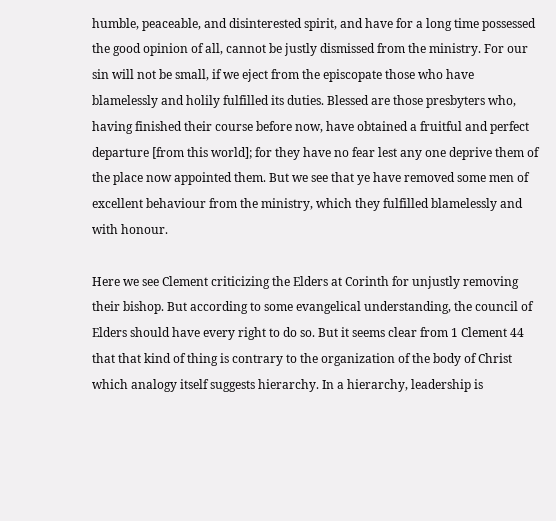humble, peaceable, and disinterested spirit, and have for a long time possessed the good opinion of all, cannot be justly dismissed from the ministry. For our sin will not be small, if we eject from the episcopate those who have blamelessly and holily fulfilled its duties. Blessed are those presbyters who, having finished their course before now, have obtained a fruitful and perfect departure [from this world]; for they have no fear lest any one deprive them of the place now appointed them. But we see that ye have removed some men of excellent behaviour from the ministry, which they fulfilled blamelessly and with honour.

Here we see Clement criticizing the Elders at Corinth for unjustly removing their bishop. But according to some evangelical understanding, the council of Elders should have every right to do so. But it seems clear from 1 Clement 44 that that kind of thing is contrary to the organization of the body of Christ which analogy itself suggests hierarchy. In a hierarchy, leadership is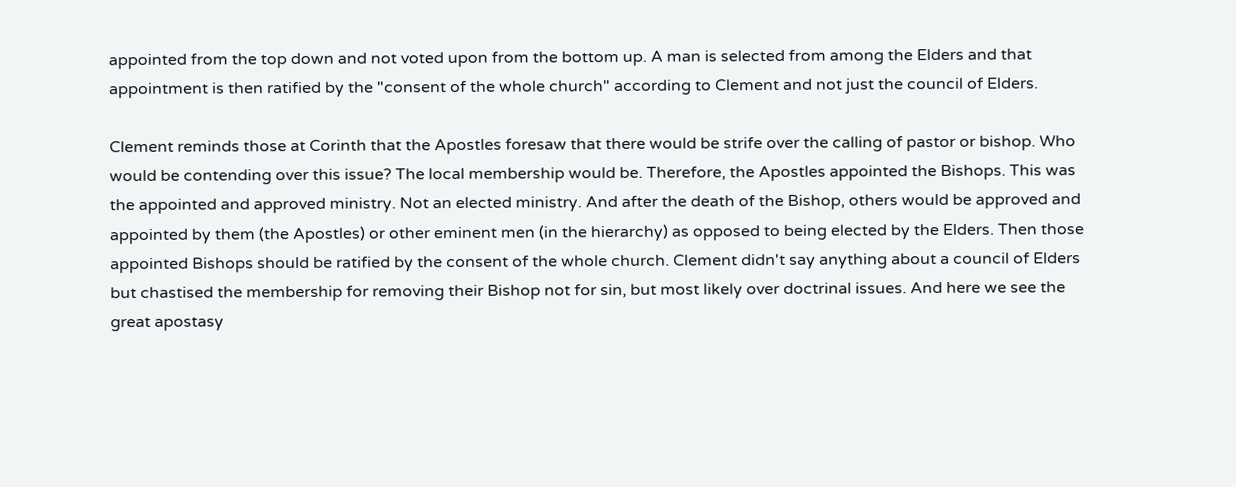appointed from the top down and not voted upon from the bottom up. A man is selected from among the Elders and that appointment is then ratified by the "consent of the whole church" according to Clement and not just the council of Elders.

Clement reminds those at Corinth that the Apostles foresaw that there would be strife over the calling of pastor or bishop. Who would be contending over this issue? The local membership would be. Therefore, the Apostles appointed the Bishops. This was the appointed and approved ministry. Not an elected ministry. And after the death of the Bishop, others would be approved and appointed by them (the Apostles) or other eminent men (in the hierarchy) as opposed to being elected by the Elders. Then those appointed Bishops should be ratified by the consent of the whole church. Clement didn't say anything about a council of Elders but chastised the membership for removing their Bishop not for sin, but most likely over doctrinal issues. And here we see the great apostasy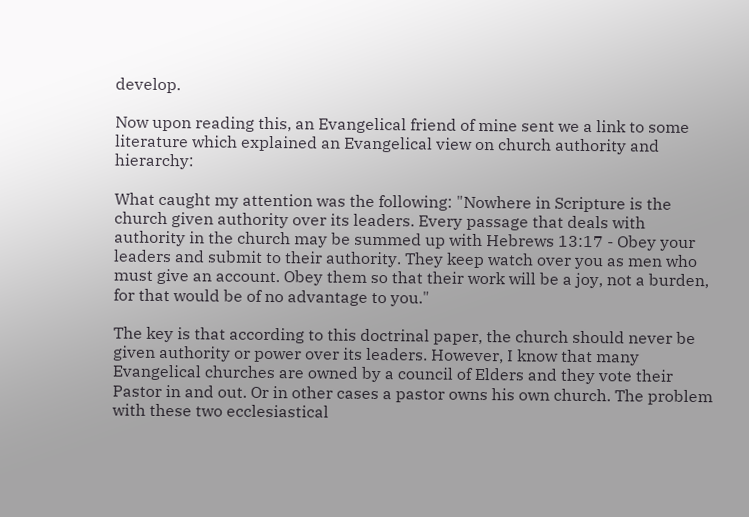develop.

Now upon reading this, an Evangelical friend of mine sent we a link to some literature which explained an Evangelical view on church authority and hierarchy:

What caught my attention was the following: "Nowhere in Scripture is the church given authority over its leaders. Every passage that deals with authority in the church may be summed up with Hebrews 13:17 - Obey your leaders and submit to their authority. They keep watch over you as men who must give an account. Obey them so that their work will be a joy, not a burden, for that would be of no advantage to you."

The key is that according to this doctrinal paper, the church should never be given authority or power over its leaders. However, I know that many Evangelical churches are owned by a council of Elders and they vote their Pastor in and out. Or in other cases a pastor owns his own church. The problem with these two ecclesiastical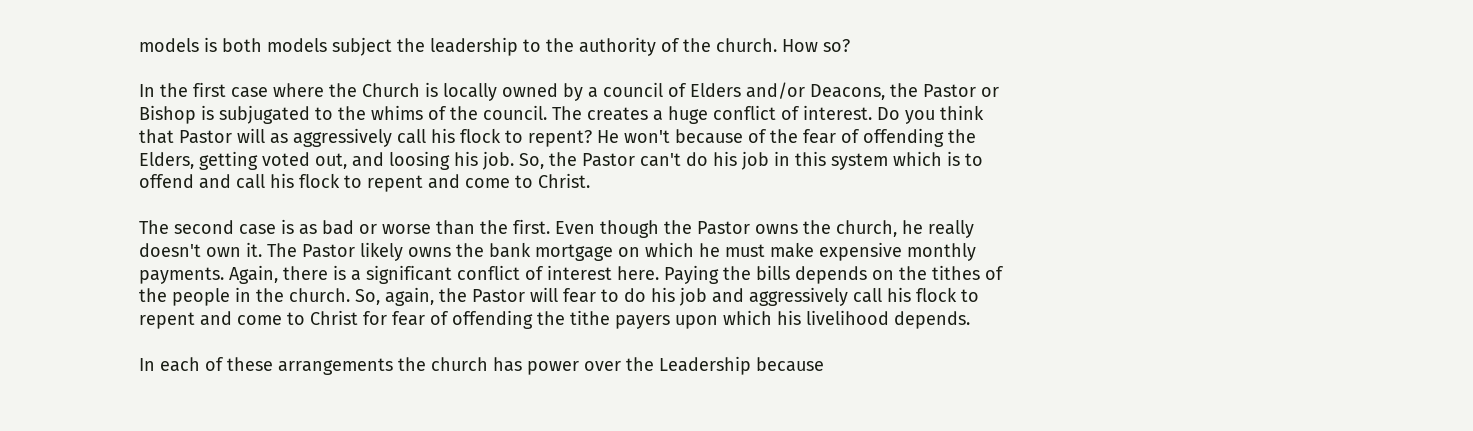models is both models subject the leadership to the authority of the church. How so?

In the first case where the Church is locally owned by a council of Elders and/or Deacons, the Pastor or Bishop is subjugated to the whims of the council. The creates a huge conflict of interest. Do you think that Pastor will as aggressively call his flock to repent? He won't because of the fear of offending the Elders, getting voted out, and loosing his job. So, the Pastor can't do his job in this system which is to offend and call his flock to repent and come to Christ.

The second case is as bad or worse than the first. Even though the Pastor owns the church, he really doesn't own it. The Pastor likely owns the bank mortgage on which he must make expensive monthly payments. Again, there is a significant conflict of interest here. Paying the bills depends on the tithes of the people in the church. So, again, the Pastor will fear to do his job and aggressively call his flock to repent and come to Christ for fear of offending the tithe payers upon which his livelihood depends.

In each of these arrangements the church has power over the Leadership because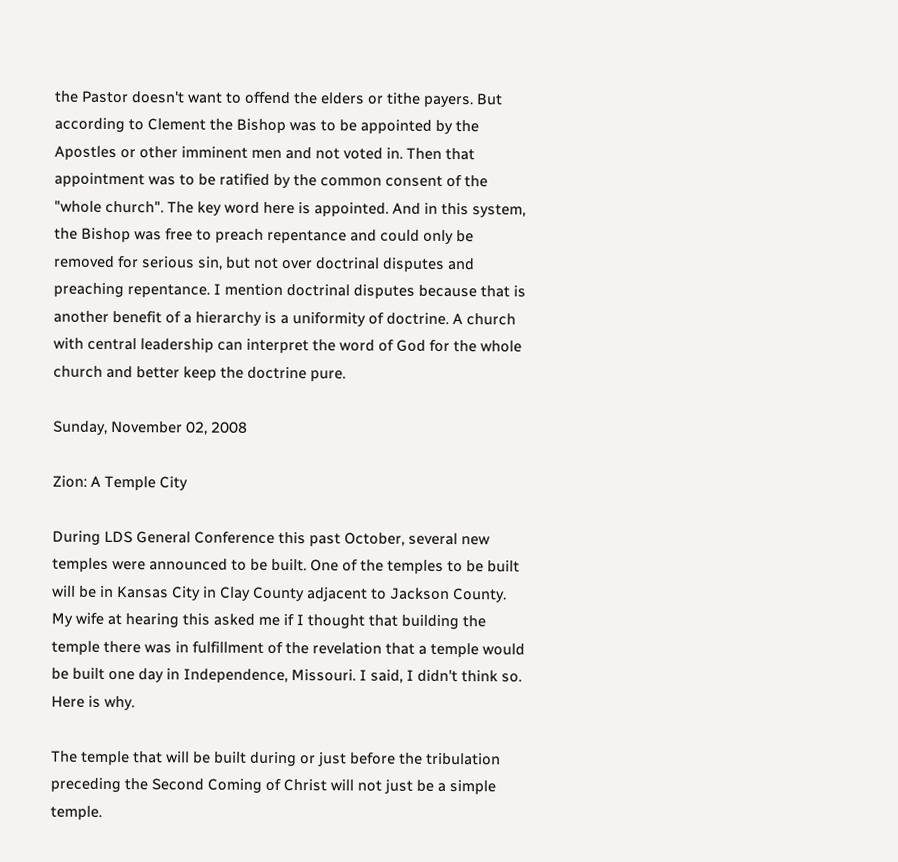the Pastor doesn't want to offend the elders or tithe payers. But according to Clement the Bishop was to be appointed by the Apostles or other imminent men and not voted in. Then that appointment was to be ratified by the common consent of the "whole church". The key word here is appointed. And in this system, the Bishop was free to preach repentance and could only be removed for serious sin, but not over doctrinal disputes and preaching repentance. I mention doctrinal disputes because that is another benefit of a hierarchy is a uniformity of doctrine. A church with central leadership can interpret the word of God for the whole church and better keep the doctrine pure.

Sunday, November 02, 2008

Zion: A Temple City

During LDS General Conference this past October, several new temples were announced to be built. One of the temples to be built will be in Kansas City in Clay County adjacent to Jackson County. My wife at hearing this asked me if I thought that building the temple there was in fulfillment of the revelation that a temple would be built one day in Independence, Missouri. I said, I didn't think so. Here is why.

The temple that will be built during or just before the tribulation preceding the Second Coming of Christ will not just be a simple temple.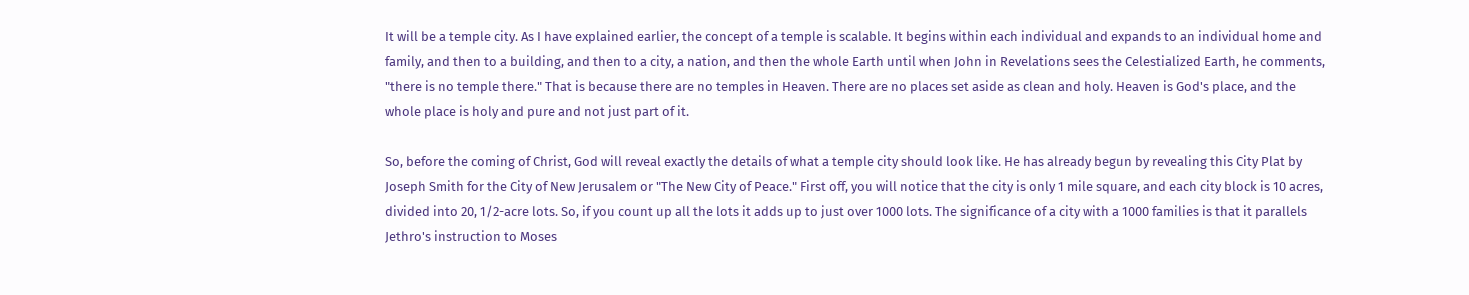It will be a temple city. As I have explained earlier, the concept of a temple is scalable. It begins within each individual and expands to an individual home and family, and then to a building, and then to a city, a nation, and then the whole Earth until when John in Revelations sees the Celestialized Earth, he comments, "there is no temple there." That is because there are no temples in Heaven. There are no places set aside as clean and holy. Heaven is God's place, and the whole place is holy and pure and not just part of it.

So, before the coming of Christ, God will reveal exactly the details of what a temple city should look like. He has already begun by revealing this City Plat by Joseph Smith for the City of New Jerusalem or "The New City of Peace." First off, you will notice that the city is only 1 mile square, and each city block is 10 acres, divided into 20, 1/2-acre lots. So, if you count up all the lots it adds up to just over 1000 lots. The significance of a city with a 1000 families is that it parallels Jethro's instruction to Moses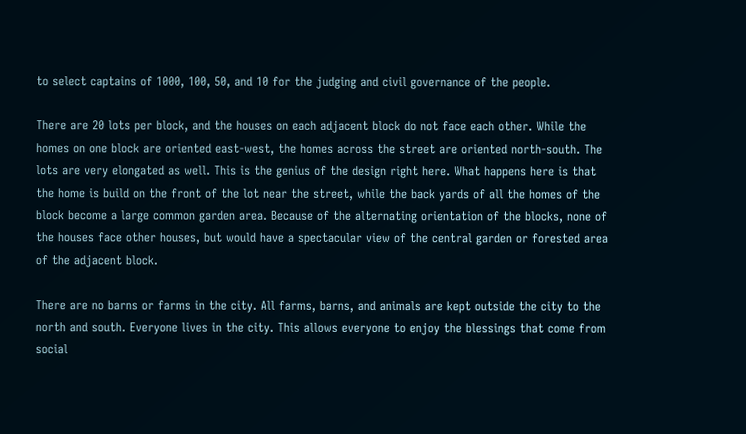to select captains of 1000, 100, 50, and 10 for the judging and civil governance of the people.

There are 20 lots per block, and the houses on each adjacent block do not face each other. While the homes on one block are oriented east-west, the homes across the street are oriented north-south. The lots are very elongated as well. This is the genius of the design right here. What happens here is that the home is build on the front of the lot near the street, while the back yards of all the homes of the block become a large common garden area. Because of the alternating orientation of the blocks, none of the houses face other houses, but would have a spectacular view of the central garden or forested area of the adjacent block.

There are no barns or farms in the city. All farms, barns, and animals are kept outside the city to the north and south. Everyone lives in the city. This allows everyone to enjoy the blessings that come from social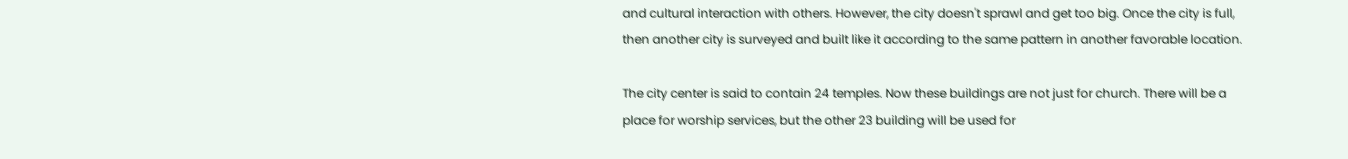and cultural interaction with others. However, the city doesn't sprawl and get too big. Once the city is full, then another city is surveyed and built like it according to the same pattern in another favorable location.

The city center is said to contain 24 temples. Now these buildings are not just for church. There will be a place for worship services, but the other 23 building will be used for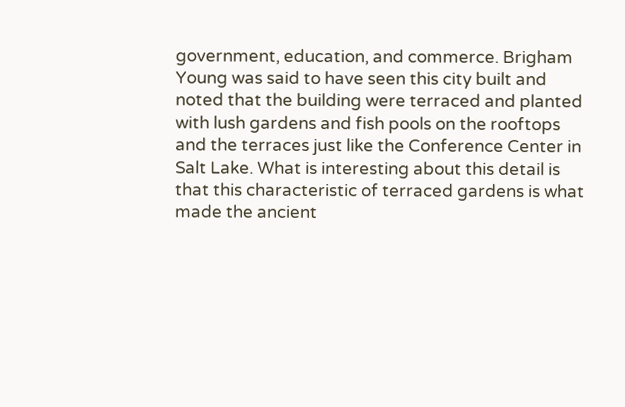government, education, and commerce. Brigham Young was said to have seen this city built and noted that the building were terraced and planted with lush gardens and fish pools on the rooftops and the terraces just like the Conference Center in Salt Lake. What is interesting about this detail is that this characteristic of terraced gardens is what made the ancient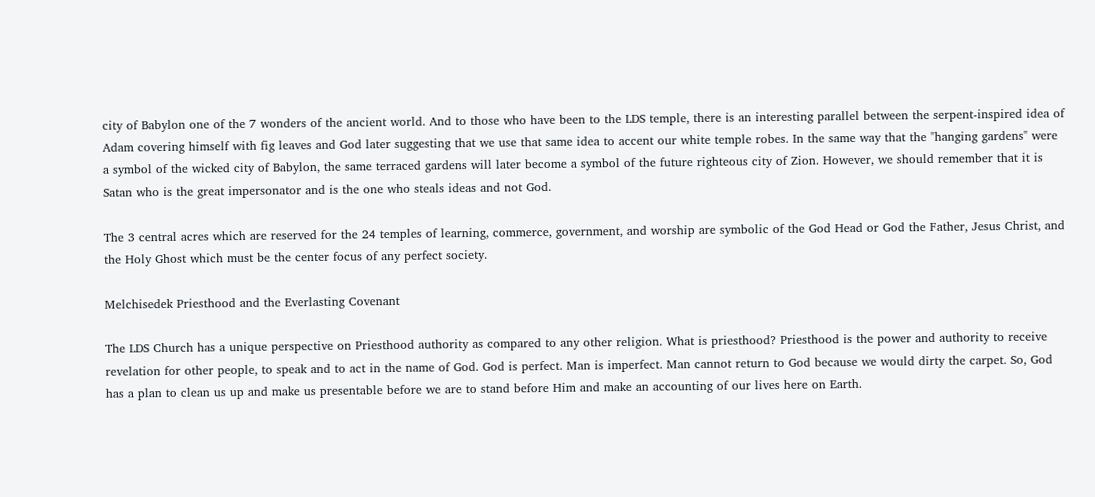city of Babylon one of the 7 wonders of the ancient world. And to those who have been to the LDS temple, there is an interesting parallel between the serpent-inspired idea of Adam covering himself with fig leaves and God later suggesting that we use that same idea to accent our white temple robes. In the same way that the "hanging gardens" were a symbol of the wicked city of Babylon, the same terraced gardens will later become a symbol of the future righteous city of Zion. However, we should remember that it is Satan who is the great impersonator and is the one who steals ideas and not God.

The 3 central acres which are reserved for the 24 temples of learning, commerce, government, and worship are symbolic of the God Head or God the Father, Jesus Christ, and the Holy Ghost which must be the center focus of any perfect society.

Melchisedek Priesthood and the Everlasting Covenant

The LDS Church has a unique perspective on Priesthood authority as compared to any other religion. What is priesthood? Priesthood is the power and authority to receive revelation for other people, to speak and to act in the name of God. God is perfect. Man is imperfect. Man cannot return to God because we would dirty the carpet. So, God has a plan to clean us up and make us presentable before we are to stand before Him and make an accounting of our lives here on Earth.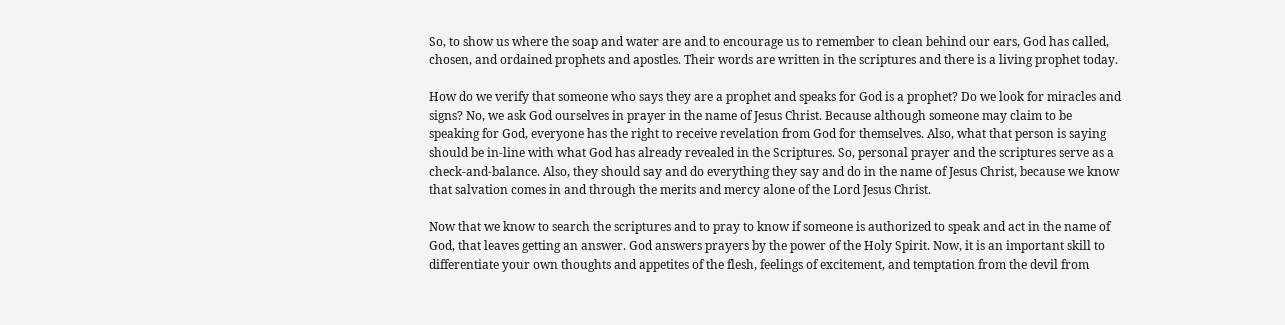So, to show us where the soap and water are and to encourage us to remember to clean behind our ears, God has called, chosen, and ordained prophets and apostles. Their words are written in the scriptures and there is a living prophet today.

How do we verify that someone who says they are a prophet and speaks for God is a prophet? Do we look for miracles and signs? No, we ask God ourselves in prayer in the name of Jesus Christ. Because although someone may claim to be speaking for God, everyone has the right to receive revelation from God for themselves. Also, what that person is saying should be in-line with what God has already revealed in the Scriptures. So, personal prayer and the scriptures serve as a check-and-balance. Also, they should say and do everything they say and do in the name of Jesus Christ, because we know that salvation comes in and through the merits and mercy alone of the Lord Jesus Christ.

Now that we know to search the scriptures and to pray to know if someone is authorized to speak and act in the name of God, that leaves getting an answer. God answers prayers by the power of the Holy Spirit. Now, it is an important skill to differentiate your own thoughts and appetites of the flesh, feelings of excitement, and temptation from the devil from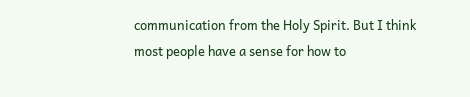communication from the Holy Spirit. But I think most people have a sense for how to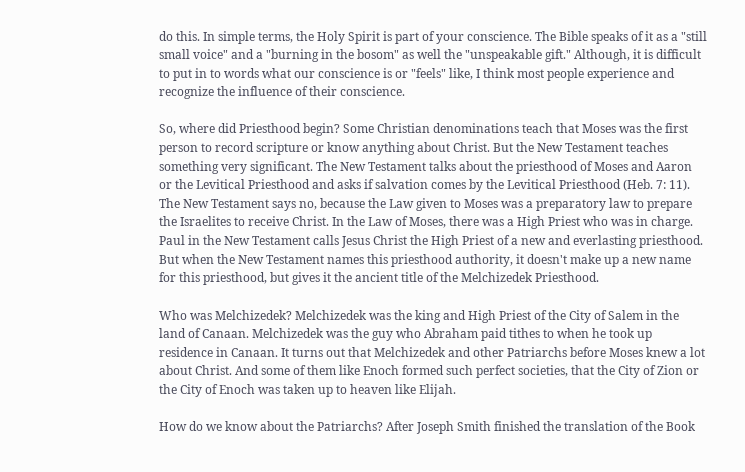do this. In simple terms, the Holy Spirit is part of your conscience. The Bible speaks of it as a "still small voice" and a "burning in the bosom" as well the "unspeakable gift." Although, it is difficult to put in to words what our conscience is or "feels" like, I think most people experience and recognize the influence of their conscience.

So, where did Priesthood begin? Some Christian denominations teach that Moses was the first person to record scripture or know anything about Christ. But the New Testament teaches something very significant. The New Testament talks about the priesthood of Moses and Aaron or the Levitical Priesthood and asks if salvation comes by the Levitical Priesthood (Heb. 7: 11). The New Testament says no, because the Law given to Moses was a preparatory law to prepare the Israelites to receive Christ. In the Law of Moses, there was a High Priest who was in charge. Paul in the New Testament calls Jesus Christ the High Priest of a new and everlasting priesthood. But when the New Testament names this priesthood authority, it doesn't make up a new name for this priesthood, but gives it the ancient title of the Melchizedek Priesthood.

Who was Melchizedek? Melchizedek was the king and High Priest of the City of Salem in the land of Canaan. Melchizedek was the guy who Abraham paid tithes to when he took up residence in Canaan. It turns out that Melchizedek and other Patriarchs before Moses knew a lot about Christ. And some of them like Enoch formed such perfect societies, that the City of Zion or the City of Enoch was taken up to heaven like Elijah.

How do we know about the Patriarchs? After Joseph Smith finished the translation of the Book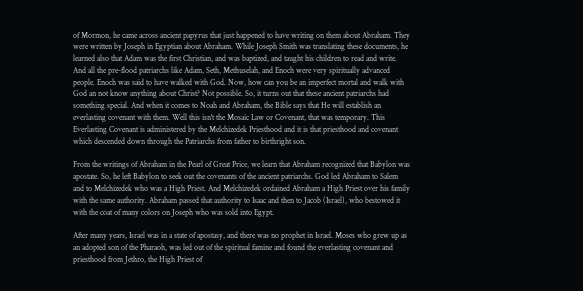of Mormon, he came across ancient papyrus that just happened to have writing on them about Abraham. They were written by Joseph in Egyptian about Abraham. While Joseph Smith was translating these documents, he learned also that Adam was the first Christian, and was baptized, and taught his children to read and write. And all the pre-flood patriarchs like Adam, Seth, Methuselah, and Enoch were very spiritually advanced people. Enoch was said to have walked with God. Now, how can you be an imperfect mortal and walk with God an not know anything about Christ? Not possible. So, it turns out that these ancient patriarchs had something special. And when it comes to Noah and Abraham, the Bible says that He will establish an everlasting covenant with them. Well this isn't the Mosaic Law or Covenant, that was temporary. This Everlasting Covenant is administered by the Melchizedek Priesthood and it is that priesthood and covenant which descended down through the Patriarchs from father to birthright son.

From the writings of Abraham in the Pearl of Great Price, we learn that Abraham recognized that Babylon was apostate. So, he left Babylon to seek out the covenants of the ancient patriarchs. God led Abraham to Salem and to Melchizedek who was a High Priest. And Melchizedek ordained Abraham a High Priest over his family with the same authority. Abraham passed that authority to Isaac and then to Jacob (Israel), who bestowed it with the coat of many colors on Joseph who was sold into Egypt.

After many years, Israel was in a state of apostasy, and there was no prophet in Israel. Moses who grew up as an adopted son of the Pharaoh, was led out of the spiritual famine and found the everlasting covenant and priesthood from Jethro, the High Priest of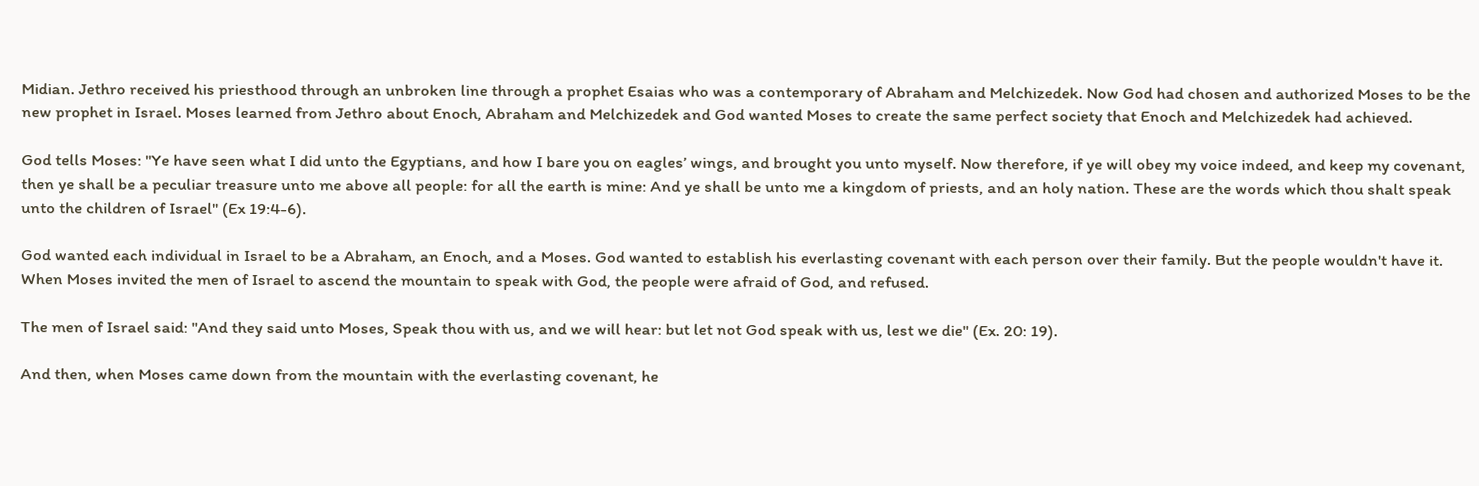Midian. Jethro received his priesthood through an unbroken line through a prophet Esaias who was a contemporary of Abraham and Melchizedek. Now God had chosen and authorized Moses to be the new prophet in Israel. Moses learned from Jethro about Enoch, Abraham and Melchizedek and God wanted Moses to create the same perfect society that Enoch and Melchizedek had achieved.

God tells Moses: "Ye have seen what I did unto the Egyptians, and how I bare you on eagles’ wings, and brought you unto myself. Now therefore, if ye will obey my voice indeed, and keep my covenant, then ye shall be a peculiar treasure unto me above all people: for all the earth is mine: And ye shall be unto me a kingdom of priests, and an holy nation. These are the words which thou shalt speak unto the children of Israel" (Ex 19:4-6).

God wanted each individual in Israel to be a Abraham, an Enoch, and a Moses. God wanted to establish his everlasting covenant with each person over their family. But the people wouldn't have it. When Moses invited the men of Israel to ascend the mountain to speak with God, the people were afraid of God, and refused.

The men of Israel said: "And they said unto Moses, Speak thou with us, and we will hear: but let not God speak with us, lest we die" (Ex. 20: 19).

And then, when Moses came down from the mountain with the everlasting covenant, he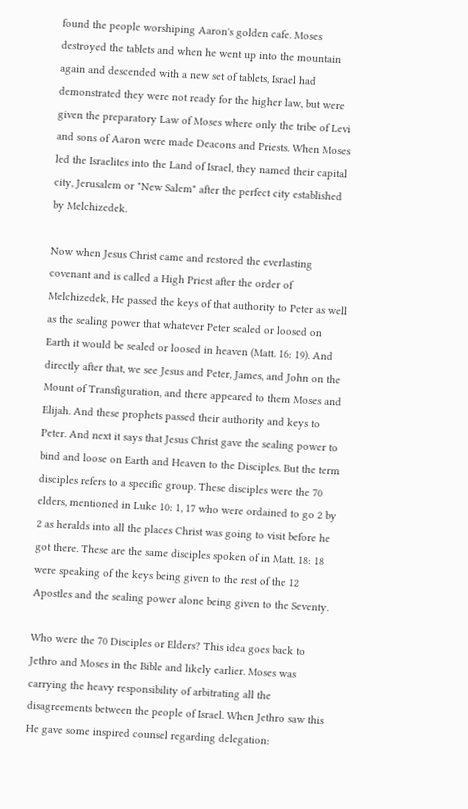found the people worshiping Aaron's golden cafe. Moses destroyed the tablets and when he went up into the mountain again and descended with a new set of tablets, Israel had demonstrated they were not ready for the higher law, but were given the preparatory Law of Moses where only the tribe of Levi and sons of Aaron were made Deacons and Priests. When Moses led the Israelites into the Land of Israel, they named their capital city, Jerusalem or "New Salem" after the perfect city established by Melchizedek.

Now when Jesus Christ came and restored the everlasting covenant and is called a High Priest after the order of Melchizedek, He passed the keys of that authority to Peter as well as the sealing power that whatever Peter sealed or loosed on Earth it would be sealed or loosed in heaven (Matt. 16: 19). And directly after that, we see Jesus and Peter, James, and John on the Mount of Transfiguration, and there appeared to them Moses and Elijah. And these prophets passed their authority and keys to Peter. And next it says that Jesus Christ gave the sealing power to bind and loose on Earth and Heaven to the Disciples. But the term disciples refers to a specific group. These disciples were the 70 elders, mentioned in Luke 10: 1, 17 who were ordained to go 2 by 2 as heralds into all the places Christ was going to visit before he got there. These are the same disciples spoken of in Matt. 18: 18 were speaking of the keys being given to the rest of the 12 Apostles and the sealing power alone being given to the Seventy.

Who were the 70 Disciples or Elders? This idea goes back to Jethro and Moses in the Bible and likely earlier. Moses was carrying the heavy responsibility of arbitrating all the disagreements between the people of Israel. When Jethro saw this He gave some inspired counsel regarding delegation: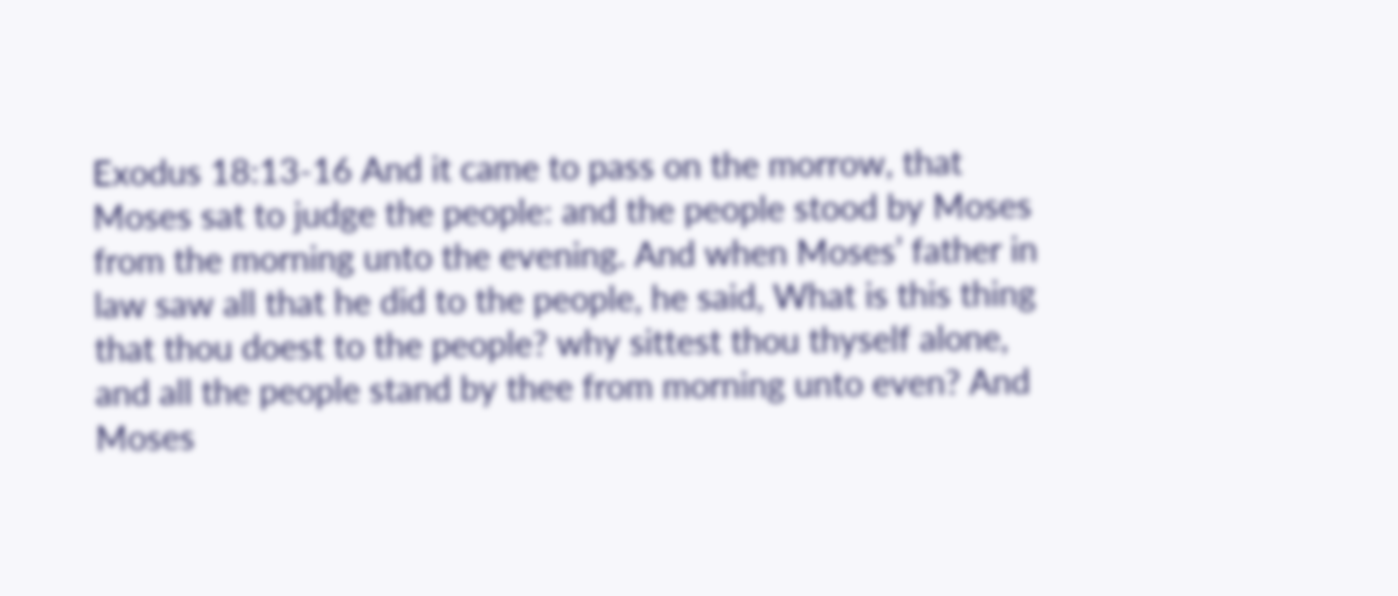Exodus 18:13-16 And it came to pass on the morrow, that Moses sat to judge the people: and the people stood by Moses from the morning unto the evening. And when Moses’ father in law saw all that he did to the people, he said, What is this thing that thou doest to the people? why sittest thou thyself alone, and all the people stand by thee from morning unto even? And Moses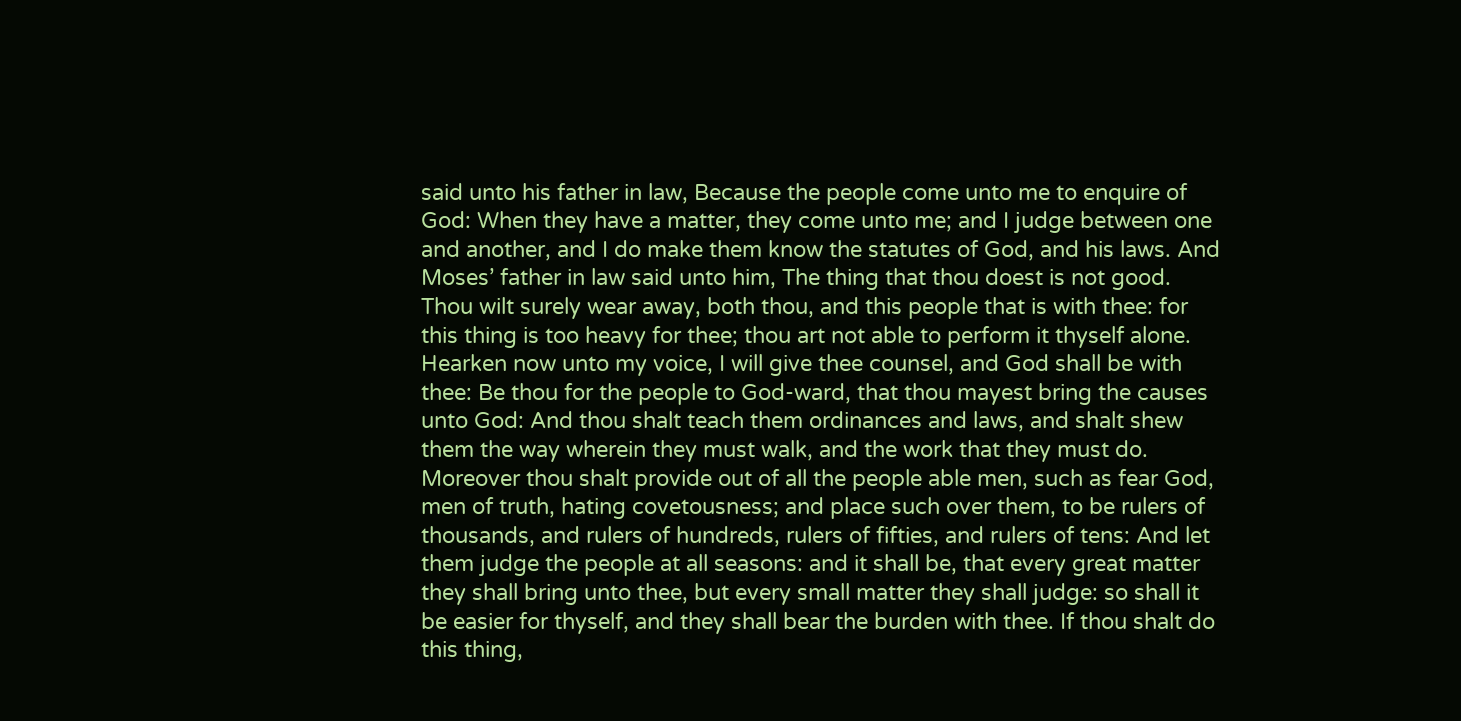said unto his father in law, Because the people come unto me to enquire of God: When they have a matter, they come unto me; and I judge between one and another, and I do make them know the statutes of God, and his laws. And Moses’ father in law said unto him, The thing that thou doest is not good. Thou wilt surely wear away, both thou, and this people that is with thee: for this thing is too heavy for thee; thou art not able to perform it thyself alone. Hearken now unto my voice, I will give thee counsel, and God shall be with thee: Be thou for the people to God-ward, that thou mayest bring the causes unto God: And thou shalt teach them ordinances and laws, and shalt shew them the way wherein they must walk, and the work that they must do. Moreover thou shalt provide out of all the people able men, such as fear God, men of truth, hating covetousness; and place such over them, to be rulers of thousands, and rulers of hundreds, rulers of fifties, and rulers of tens: And let them judge the people at all seasons: and it shall be, that every great matter they shall bring unto thee, but every small matter they shall judge: so shall it be easier for thyself, and they shall bear the burden with thee. If thou shalt do this thing,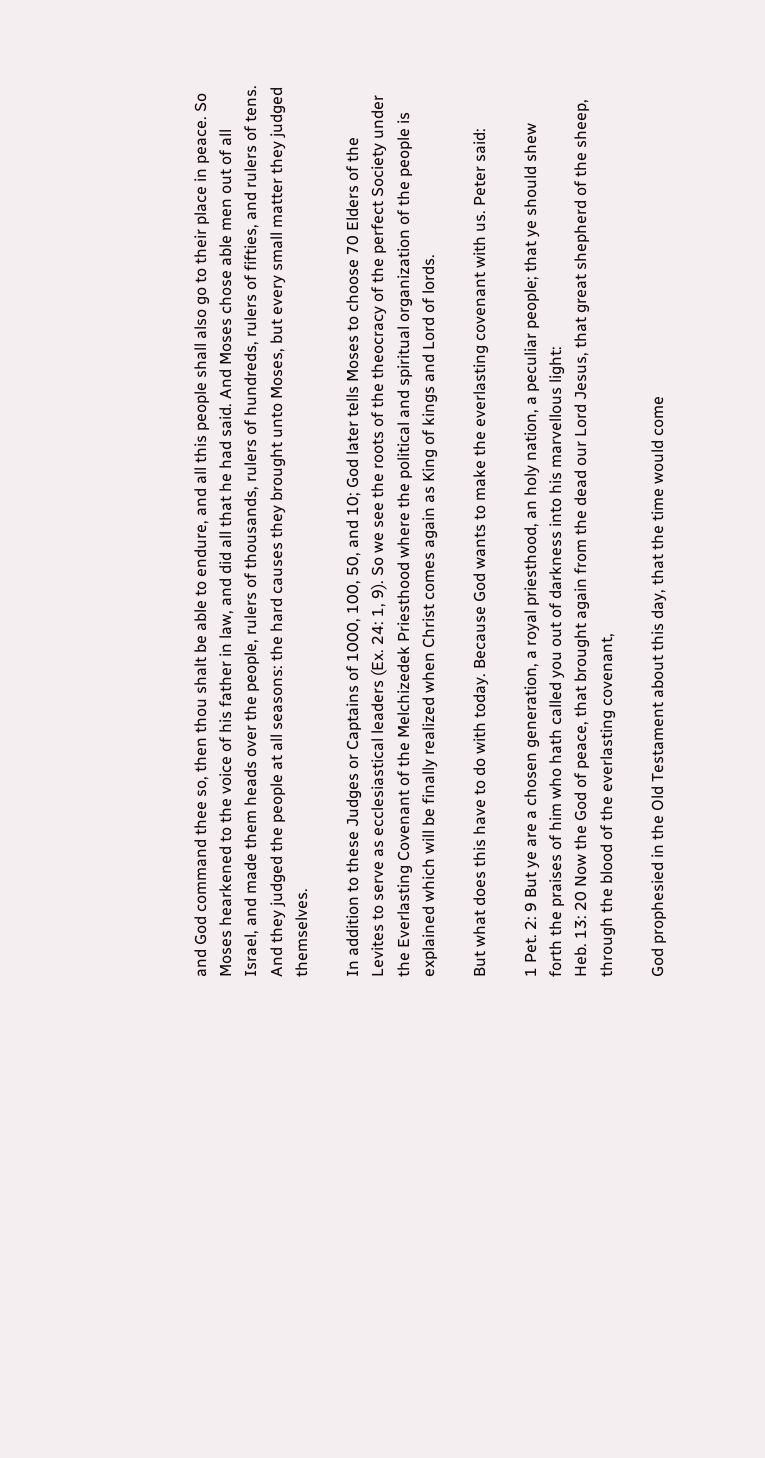and God command thee so, then thou shalt be able to endure, and all this people shall also go to their place in peace. So Moses hearkened to the voice of his father in law, and did all that he had said. And Moses chose able men out of all Israel, and made them heads over the people, rulers of thousands, rulers of hundreds, rulers of fifties, and rulers of tens. And they judged the people at all seasons: the hard causes they brought unto Moses, but every small matter they judged themselves.

In addition to these Judges or Captains of 1000, 100, 50, and 10; God later tells Moses to choose 70 Elders of the Levites to serve as ecclesiastical leaders (Ex. 24: 1, 9). So we see the roots of the theocracy of the perfect Society under the Everlasting Covenant of the Melchizedek Priesthood where the political and spiritual organization of the people is explained which will be finally realized when Christ comes again as King of kings and Lord of lords.

But what does this have to do with today. Because God wants to make the everlasting covenant with us. Peter said:

1 Pet. 2: 9 But ye are a chosen generation, a royal priesthood, an holy nation, a peculiar people; that ye should shew forth the praises of him who hath called you out of darkness into his marvellous light:
Heb. 13: 20 Now the God of peace, that brought again from the dead our Lord Jesus, that great shepherd of the sheep, through the blood of the everlasting covenant,

God prophesied in the Old Testament about this day, that the time would come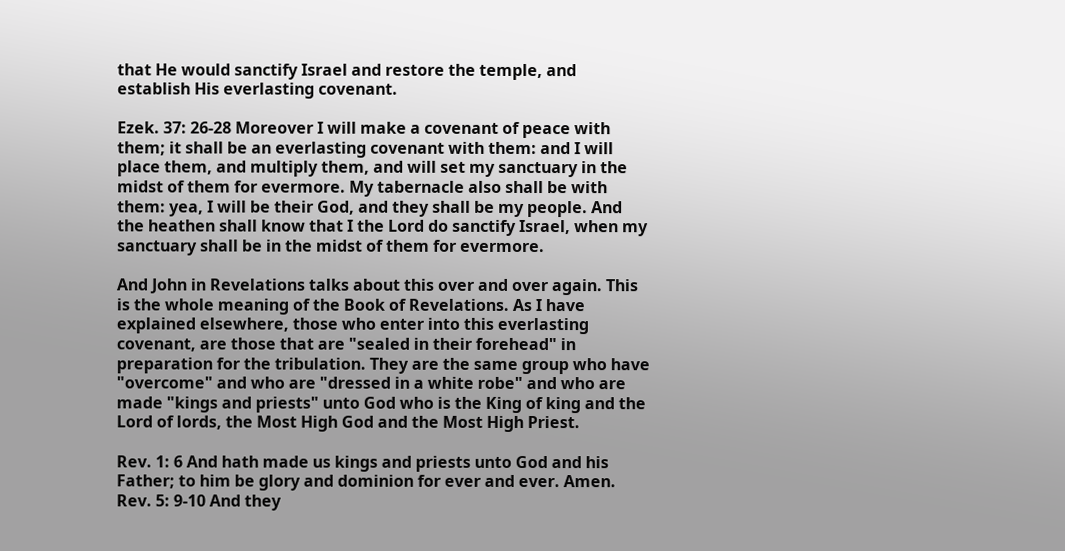that He would sanctify Israel and restore the temple, and establish His everlasting covenant.

Ezek. 37: 26-28 Moreover I will make a covenant of peace with them; it shall be an everlasting covenant with them: and I will place them, and multiply them, and will set my sanctuary in the midst of them for evermore. My tabernacle also shall be with them: yea, I will be their God, and they shall be my people. And the heathen shall know that I the Lord do sanctify Israel, when my sanctuary shall be in the midst of them for evermore.

And John in Revelations talks about this over and over again. This is the whole meaning of the Book of Revelations. As I have explained elsewhere, those who enter into this everlasting covenant, are those that are "sealed in their forehead" in preparation for the tribulation. They are the same group who have "overcome" and who are "dressed in a white robe" and who are made "kings and priests" unto God who is the King of king and the Lord of lords, the Most High God and the Most High Priest.

Rev. 1: 6 And hath made us kings and priests unto God and his Father; to him be glory and dominion for ever and ever. Amen.
Rev. 5: 9-10 And they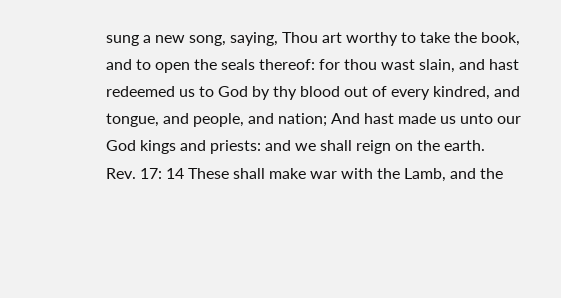sung a new song, saying, Thou art worthy to take the book, and to open the seals thereof: for thou wast slain, and hast redeemed us to God by thy blood out of every kindred, and tongue, and people, and nation; And hast made us unto our God kings and priests: and we shall reign on the earth.
Rev. 17: 14 These shall make war with the Lamb, and the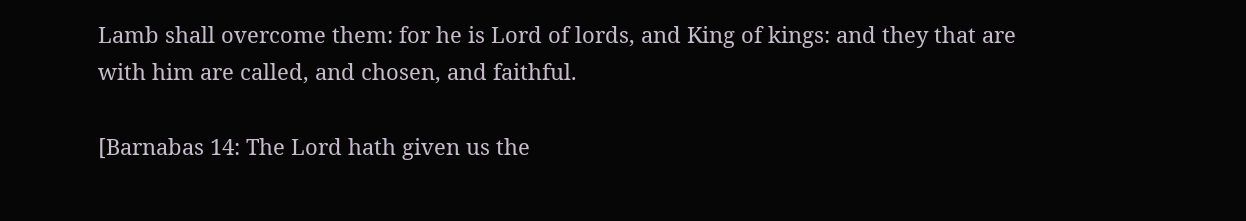Lamb shall overcome them: for he is Lord of lords, and King of kings: and they that are with him are called, and chosen, and faithful.

[Barnabas 14: The Lord hath given us the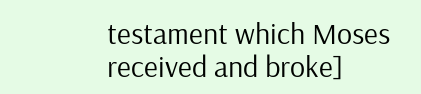testament which Moses received and broke]